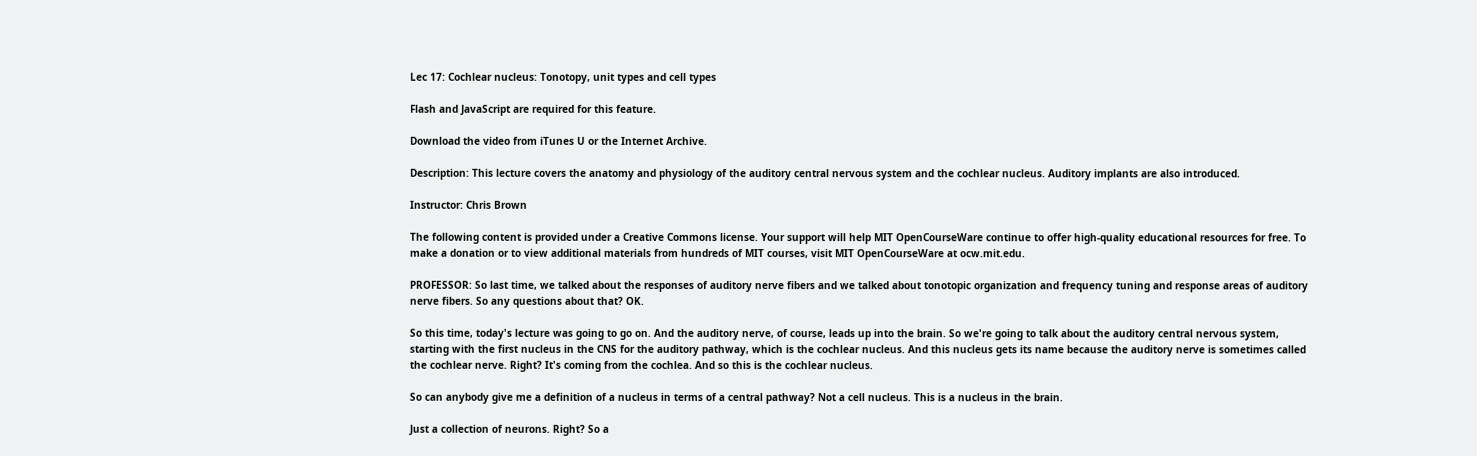Lec 17: Cochlear nucleus: Tonotopy, unit types and cell types

Flash and JavaScript are required for this feature.

Download the video from iTunes U or the Internet Archive.

Description: This lecture covers the anatomy and physiology of the auditory central nervous system and the cochlear nucleus. Auditory implants are also introduced.

Instructor: Chris Brown

The following content is provided under a Creative Commons license. Your support will help MIT OpenCourseWare continue to offer high-quality educational resources for free. To make a donation or to view additional materials from hundreds of MIT courses, visit MIT OpenCourseWare at ocw.mit.edu.

PROFESSOR: So last time, we talked about the responses of auditory nerve fibers and we talked about tonotopic organization and frequency tuning and response areas of auditory nerve fibers. So any questions about that? OK.

So this time, today's lecture was going to go on. And the auditory nerve, of course, leads up into the brain. So we're going to talk about the auditory central nervous system, starting with the first nucleus in the CNS for the auditory pathway, which is the cochlear nucleus. And this nucleus gets its name because the auditory nerve is sometimes called the cochlear nerve. Right? It's coming from the cochlea. And so this is the cochlear nucleus.

So can anybody give me a definition of a nucleus in terms of a central pathway? Not a cell nucleus. This is a nucleus in the brain.

Just a collection of neurons. Right? So a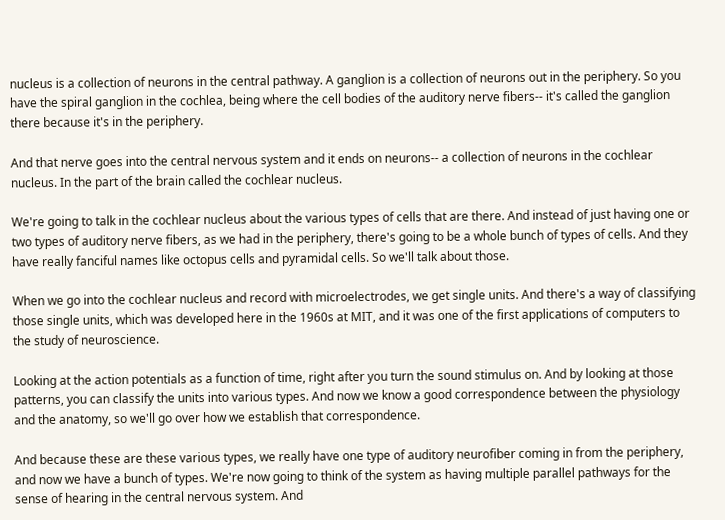nucleus is a collection of neurons in the central pathway. A ganglion is a collection of neurons out in the periphery. So you have the spiral ganglion in the cochlea, being where the cell bodies of the auditory nerve fibers-- it's called the ganglion there because it's in the periphery.

And that nerve goes into the central nervous system and it ends on neurons-- a collection of neurons in the cochlear nucleus. In the part of the brain called the cochlear nucleus.

We're going to talk in the cochlear nucleus about the various types of cells that are there. And instead of just having one or two types of auditory nerve fibers, as we had in the periphery, there's going to be a whole bunch of types of cells. And they have really fanciful names like octopus cells and pyramidal cells. So we'll talk about those.

When we go into the cochlear nucleus and record with microelectrodes, we get single units. And there's a way of classifying those single units, which was developed here in the 1960s at MIT, and it was one of the first applications of computers to the study of neuroscience.

Looking at the action potentials as a function of time, right after you turn the sound stimulus on. And by looking at those patterns, you can classify the units into various types. And now we know a good correspondence between the physiology and the anatomy, so we'll go over how we establish that correspondence.

And because these are these various types, we really have one type of auditory neurofiber coming in from the periphery, and now we have a bunch of types. We're now going to think of the system as having multiple parallel pathways for the sense of hearing in the central nervous system. And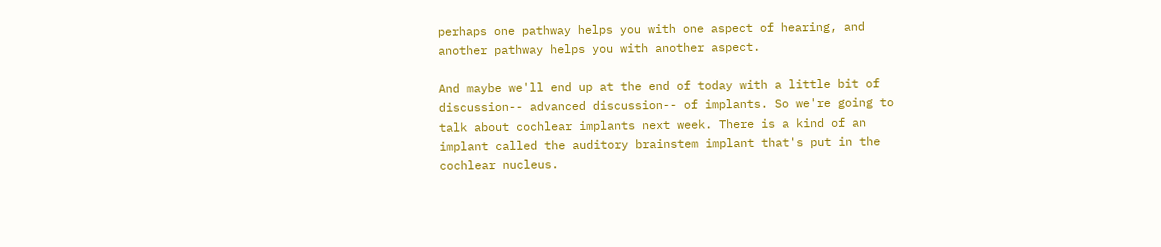perhaps one pathway helps you with one aspect of hearing, and another pathway helps you with another aspect.

And maybe we'll end up at the end of today with a little bit of discussion-- advanced discussion-- of implants. So we're going to talk about cochlear implants next week. There is a kind of an implant called the auditory brainstem implant that's put in the cochlear nucleus.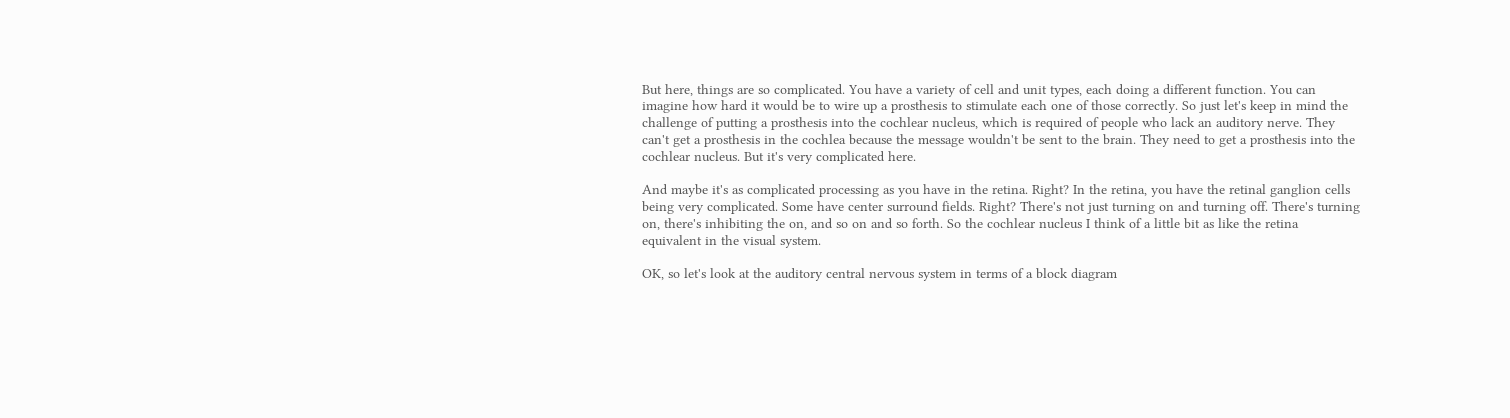But here, things are so complicated. You have a variety of cell and unit types, each doing a different function. You can imagine how hard it would be to wire up a prosthesis to stimulate each one of those correctly. So just let's keep in mind the challenge of putting a prosthesis into the cochlear nucleus, which is required of people who lack an auditory nerve. They can't get a prosthesis in the cochlea because the message wouldn't be sent to the brain. They need to get a prosthesis into the cochlear nucleus. But it's very complicated here.

And maybe it's as complicated processing as you have in the retina. Right? In the retina, you have the retinal ganglion cells being very complicated. Some have center surround fields. Right? There's not just turning on and turning off. There's turning on, there's inhibiting the on, and so on and so forth. So the cochlear nucleus I think of a little bit as like the retina equivalent in the visual system.

OK, so let's look at the auditory central nervous system in terms of a block diagram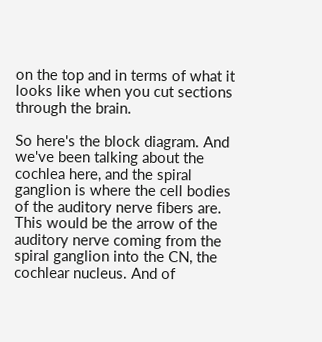on the top and in terms of what it looks like when you cut sections through the brain.

So here's the block diagram. And we've been talking about the cochlea here, and the spiral ganglion is where the cell bodies of the auditory nerve fibers are. This would be the arrow of the auditory nerve coming from the spiral ganglion into the CN, the cochlear nucleus. And of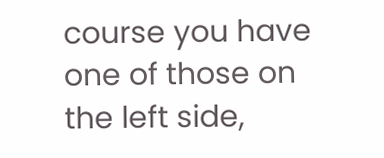course you have one of those on the left side,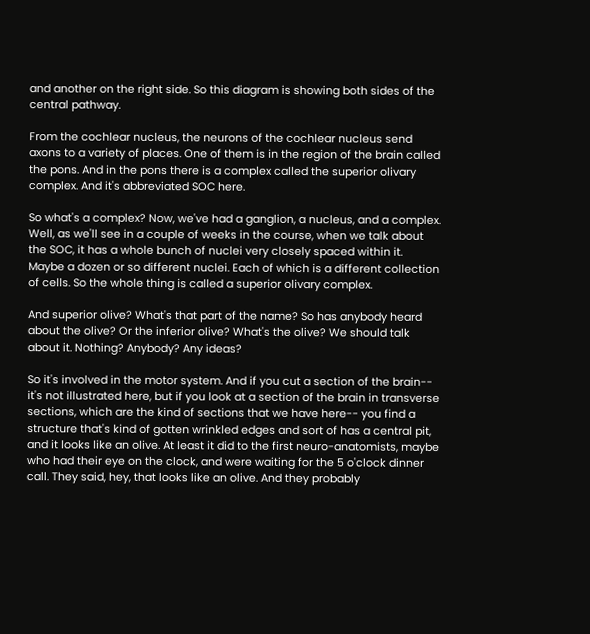and another on the right side. So this diagram is showing both sides of the central pathway.

From the cochlear nucleus, the neurons of the cochlear nucleus send axons to a variety of places. One of them is in the region of the brain called the pons. And in the pons there is a complex called the superior olivary complex. And it's abbreviated SOC here.

So what's a complex? Now, we've had a ganglion, a nucleus, and a complex. Well, as we'll see in a couple of weeks in the course, when we talk about the SOC, it has a whole bunch of nuclei very closely spaced within it. Maybe a dozen or so different nuclei. Each of which is a different collection of cells. So the whole thing is called a superior olivary complex.

And superior olive? What's that part of the name? So has anybody heard about the olive? Or the inferior olive? What's the olive? We should talk about it. Nothing? Anybody? Any ideas?

So it's involved in the motor system. And if you cut a section of the brain-- it's not illustrated here, but if you look at a section of the brain in transverse sections, which are the kind of sections that we have here-- you find a structure that's kind of gotten wrinkled edges and sort of has a central pit, and it looks like an olive. At least it did to the first neuro-anatomists, maybe who had their eye on the clock, and were waiting for the 5 o'clock dinner call. They said, hey, that looks like an olive. And they probably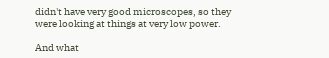didn't have very good microscopes, so they were looking at things at very low power.

And what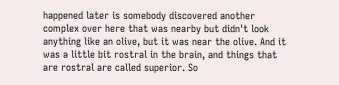happened later is somebody discovered another complex over here that was nearby but didn't look anything like an olive, but it was near the olive. And it was a little bit rostral in the brain, and things that are rostral are called superior. So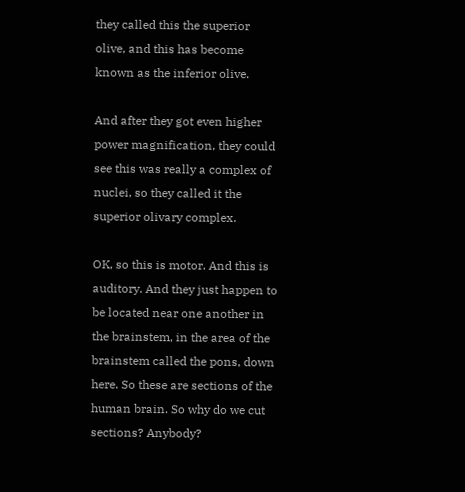they called this the superior olive, and this has become known as the inferior olive.

And after they got even higher power magnification, they could see this was really a complex of nuclei, so they called it the superior olivary complex.

OK, so this is motor. And this is auditory. And they just happen to be located near one another in the brainstem, in the area of the brainstem called the pons, down here. So these are sections of the human brain. So why do we cut sections? Anybody?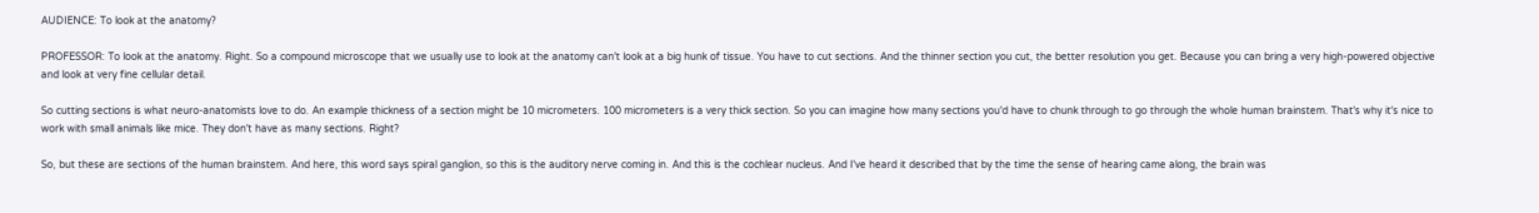AUDIENCE: To look at the anatomy?

PROFESSOR: To look at the anatomy. Right. So a compound microscope that we usually use to look at the anatomy can't look at a big hunk of tissue. You have to cut sections. And the thinner section you cut, the better resolution you get. Because you can bring a very high-powered objective and look at very fine cellular detail.

So cutting sections is what neuro-anatomists love to do. An example thickness of a section might be 10 micrometers. 100 micrometers is a very thick section. So you can imagine how many sections you'd have to chunk through to go through the whole human brainstem. That's why it's nice to work with small animals like mice. They don't have as many sections. Right?

So, but these are sections of the human brainstem. And here, this word says spiral ganglion, so this is the auditory nerve coming in. And this is the cochlear nucleus. And I've heard it described that by the time the sense of hearing came along, the brain was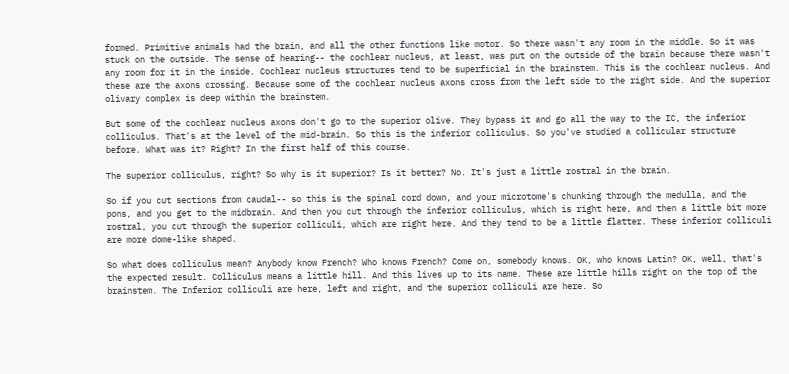formed. Primitive animals had the brain, and all the other functions like motor. So there wasn't any room in the middle. So it was stuck on the outside. The sense of hearing-- the cochlear nucleus, at least, was put on the outside of the brain because there wasn't any room for it in the inside. Cochlear nucleus structures tend to be superficial in the brainstem. This is the cochlear nucleus. And these are the axons crossing. Because some of the cochlear nucleus axons cross from the left side to the right side. And the superior olivary complex is deep within the brainstem.

But some of the cochlear nucleus axons don't go to the superior olive. They bypass it and go all the way to the IC, the inferior colliculus. That's at the level of the mid-brain. So this is the inferior colliculus. So you've studied a collicular structure before. What was it? Right? In the first half of this course.

The superior colliculus, right? So why is it superior? Is it better? No. It's just a little rostral in the brain.

So if you cut sections from caudal-- so this is the spinal cord down, and your microtome's chunking through the medulla, and the pons, and you get to the midbrain. And then you cut through the inferior colliculus, which is right here, and then a little bit more rostral, you cut through the superior colliculi, which are right here. And they tend to be a little flatter. These inferior colliculi are more dome-like shaped.

So what does colliculus mean? Anybody know French? Who knows French? Come on, somebody knows. OK, who knows Latin? OK, well, that's the expected result. Colliculus means a little hill. And this lives up to its name. These are little hills right on the top of the brainstem. The Inferior colliculi are here, left and right, and the superior colliculi are here. So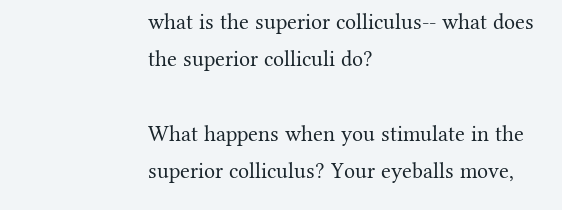what is the superior colliculus-- what does the superior colliculi do?

What happens when you stimulate in the superior colliculus? Your eyeballs move,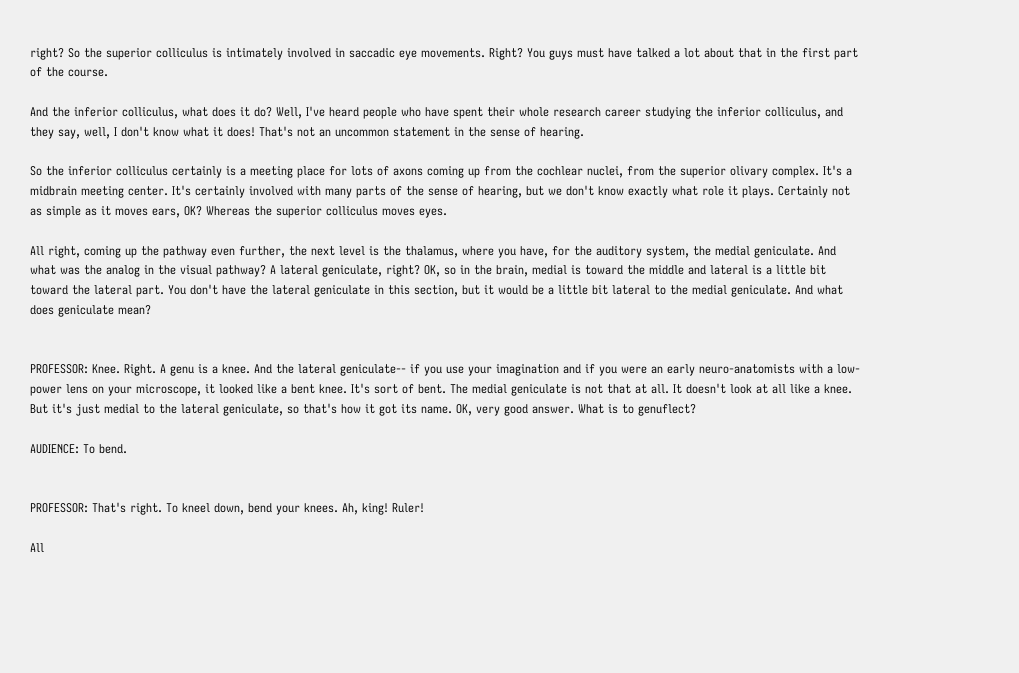right? So the superior colliculus is intimately involved in saccadic eye movements. Right? You guys must have talked a lot about that in the first part of the course.

And the inferior colliculus, what does it do? Well, I've heard people who have spent their whole research career studying the inferior colliculus, and they say, well, I don't know what it does! That's not an uncommon statement in the sense of hearing.

So the inferior colliculus certainly is a meeting place for lots of axons coming up from the cochlear nuclei, from the superior olivary complex. It's a midbrain meeting center. It's certainly involved with many parts of the sense of hearing, but we don't know exactly what role it plays. Certainly not as simple as it moves ears, OK? Whereas the superior colliculus moves eyes.

All right, coming up the pathway even further, the next level is the thalamus, where you have, for the auditory system, the medial geniculate. And what was the analog in the visual pathway? A lateral geniculate, right? OK, so in the brain, medial is toward the middle and lateral is a little bit toward the lateral part. You don't have the lateral geniculate in this section, but it would be a little bit lateral to the medial geniculate. And what does geniculate mean?


PROFESSOR: Knee. Right. A genu is a knee. And the lateral geniculate-- if you use your imagination and if you were an early neuro-anatomists with a low-power lens on your microscope, it looked like a bent knee. It's sort of bent. The medial geniculate is not that at all. It doesn't look at all like a knee. But it's just medial to the lateral geniculate, so that's how it got its name. OK, very good answer. What is to genuflect?

AUDIENCE: To bend.


PROFESSOR: That's right. To kneel down, bend your knees. Ah, king! Ruler!

All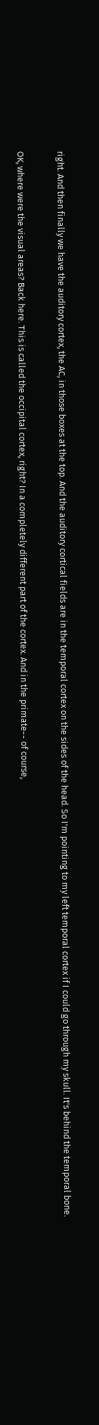right. And then finally we have the auditory cortex, the AC, in those boxes at the top. And the auditory cortical fields are in the temporal cortex on the sides of the head. So I'm pointing to my left temporal cortex if I could go through my skull. It's behind the temporal bone.

OK, where were the visual areas? Back here. This is called the occipital cortex, right? In a completely different part of the cortex. And in the primate-- of course,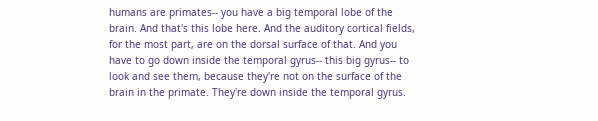humans are primates-- you have a big temporal lobe of the brain. And that's this lobe here. And the auditory cortical fields, for the most part, are on the dorsal surface of that. And you have to go down inside the temporal gyrus-- this big gyrus-- to look and see them, because they're not on the surface of the brain in the primate. They're down inside the temporal gyrus.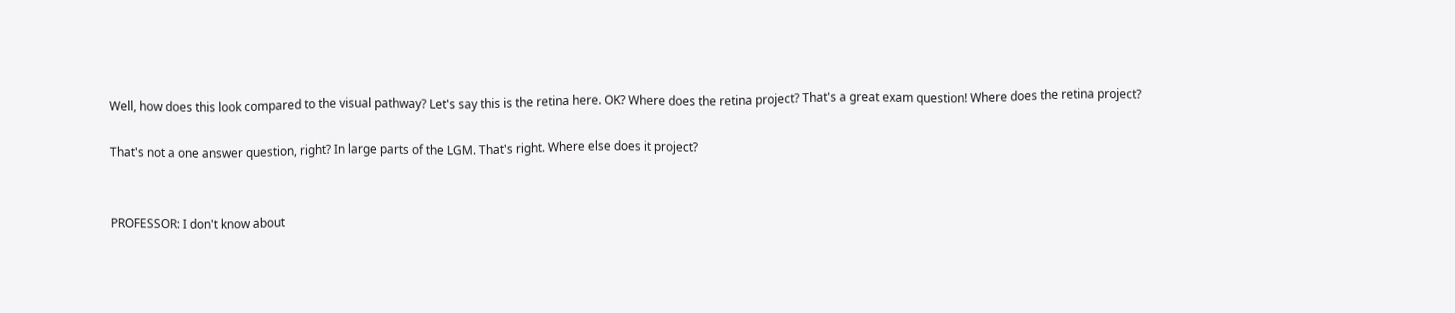Well, how does this look compared to the visual pathway? Let's say this is the retina here. OK? Where does the retina project? That's a great exam question! Where does the retina project?

That's not a one answer question, right? In large parts of the LGM. That's right. Where else does it project?


PROFESSOR: I don't know about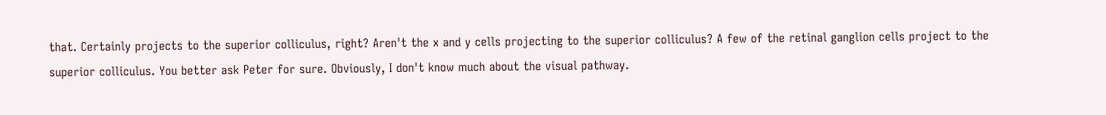that. Certainly projects to the superior colliculus, right? Aren't the x and y cells projecting to the superior colliculus? A few of the retinal ganglion cells project to the superior colliculus. You better ask Peter for sure. Obviously, I don't know much about the visual pathway.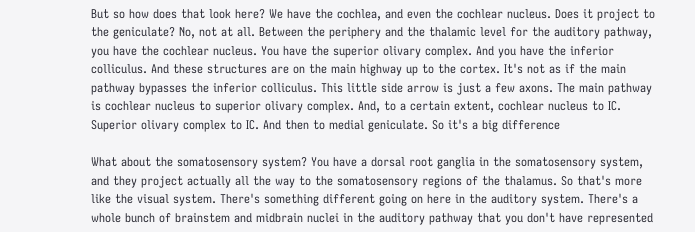But so how does that look here? We have the cochlea, and even the cochlear nucleus. Does it project to the geniculate? No, not at all. Between the periphery and the thalamic level for the auditory pathway, you have the cochlear nucleus. You have the superior olivary complex. And you have the inferior colliculus. And these structures are on the main highway up to the cortex. It's not as if the main pathway bypasses the inferior colliculus. This little side arrow is just a few axons. The main pathway is cochlear nucleus to superior olivary complex. And, to a certain extent, cochlear nucleus to IC. Superior olivary complex to IC. And then to medial geniculate. So it's a big difference

What about the somatosensory system? You have a dorsal root ganglia in the somatosensory system, and they project actually all the way to the somatosensory regions of the thalamus. So that's more like the visual system. There's something different going on here in the auditory system. There's a whole bunch of brainstem and midbrain nuclei in the auditory pathway that you don't have represented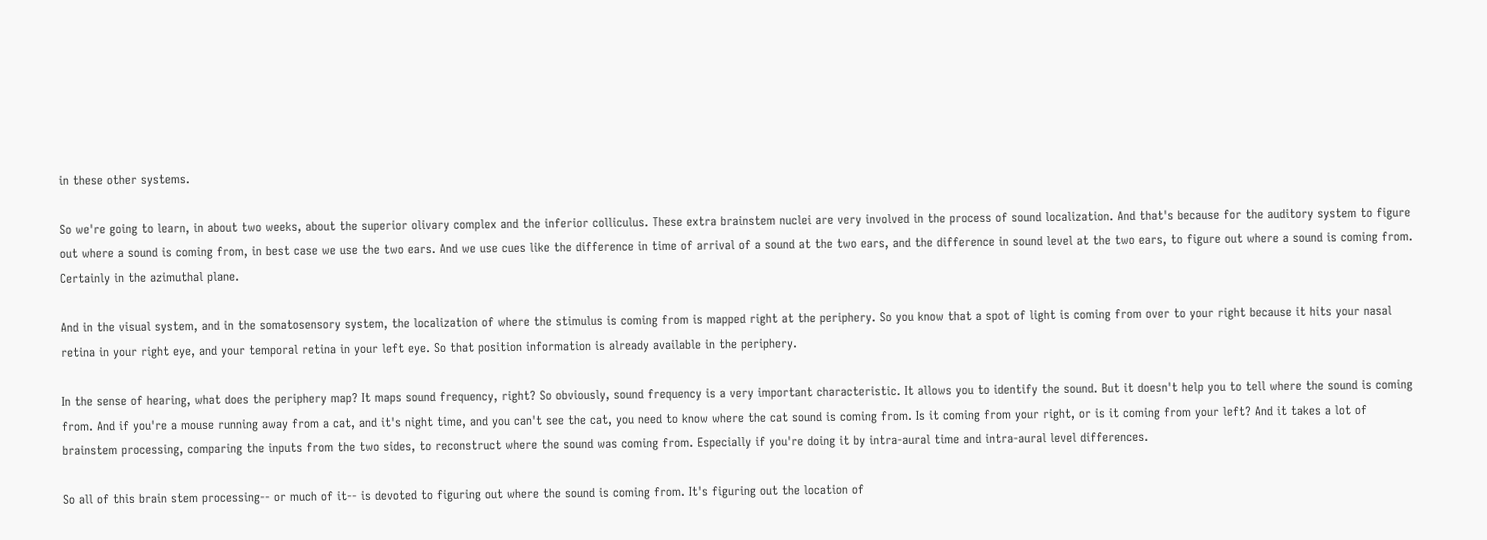in these other systems.

So we're going to learn, in about two weeks, about the superior olivary complex and the inferior colliculus. These extra brainstem nuclei are very involved in the process of sound localization. And that's because for the auditory system to figure out where a sound is coming from, in best case we use the two ears. And we use cues like the difference in time of arrival of a sound at the two ears, and the difference in sound level at the two ears, to figure out where a sound is coming from. Certainly in the azimuthal plane.

And in the visual system, and in the somatosensory system, the localization of where the stimulus is coming from is mapped right at the periphery. So you know that a spot of light is coming from over to your right because it hits your nasal retina in your right eye, and your temporal retina in your left eye. So that position information is already available in the periphery.

In the sense of hearing, what does the periphery map? It maps sound frequency, right? So obviously, sound frequency is a very important characteristic. It allows you to identify the sound. But it doesn't help you to tell where the sound is coming from. And if you're a mouse running away from a cat, and it's night time, and you can't see the cat, you need to know where the cat sound is coming from. Is it coming from your right, or is it coming from your left? And it takes a lot of brainstem processing, comparing the inputs from the two sides, to reconstruct where the sound was coming from. Especially if you're doing it by intra-aural time and intra-aural level differences.

So all of this brain stem processing-- or much of it-- is devoted to figuring out where the sound is coming from. It's figuring out the location of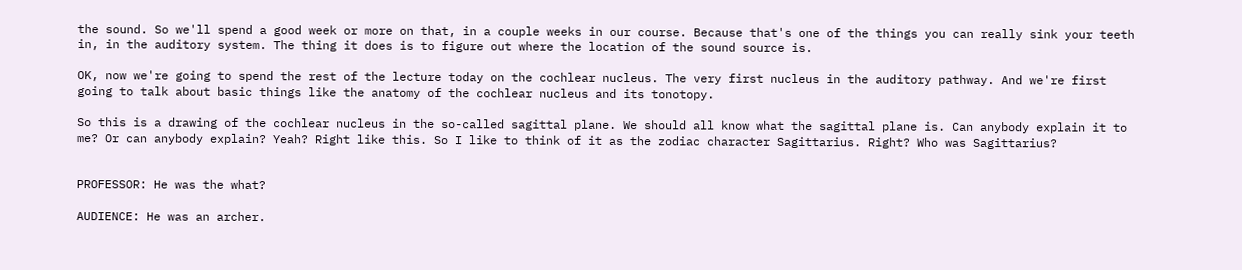the sound. So we'll spend a good week or more on that, in a couple weeks in our course. Because that's one of the things you can really sink your teeth in, in the auditory system. The thing it does is to figure out where the location of the sound source is.

OK, now we're going to spend the rest of the lecture today on the cochlear nucleus. The very first nucleus in the auditory pathway. And we're first going to talk about basic things like the anatomy of the cochlear nucleus and its tonotopy.

So this is a drawing of the cochlear nucleus in the so-called sagittal plane. We should all know what the sagittal plane is. Can anybody explain it to me? Or can anybody explain? Yeah? Right like this. So I like to think of it as the zodiac character Sagittarius. Right? Who was Sagittarius?


PROFESSOR: He was the what?

AUDIENCE: He was an archer.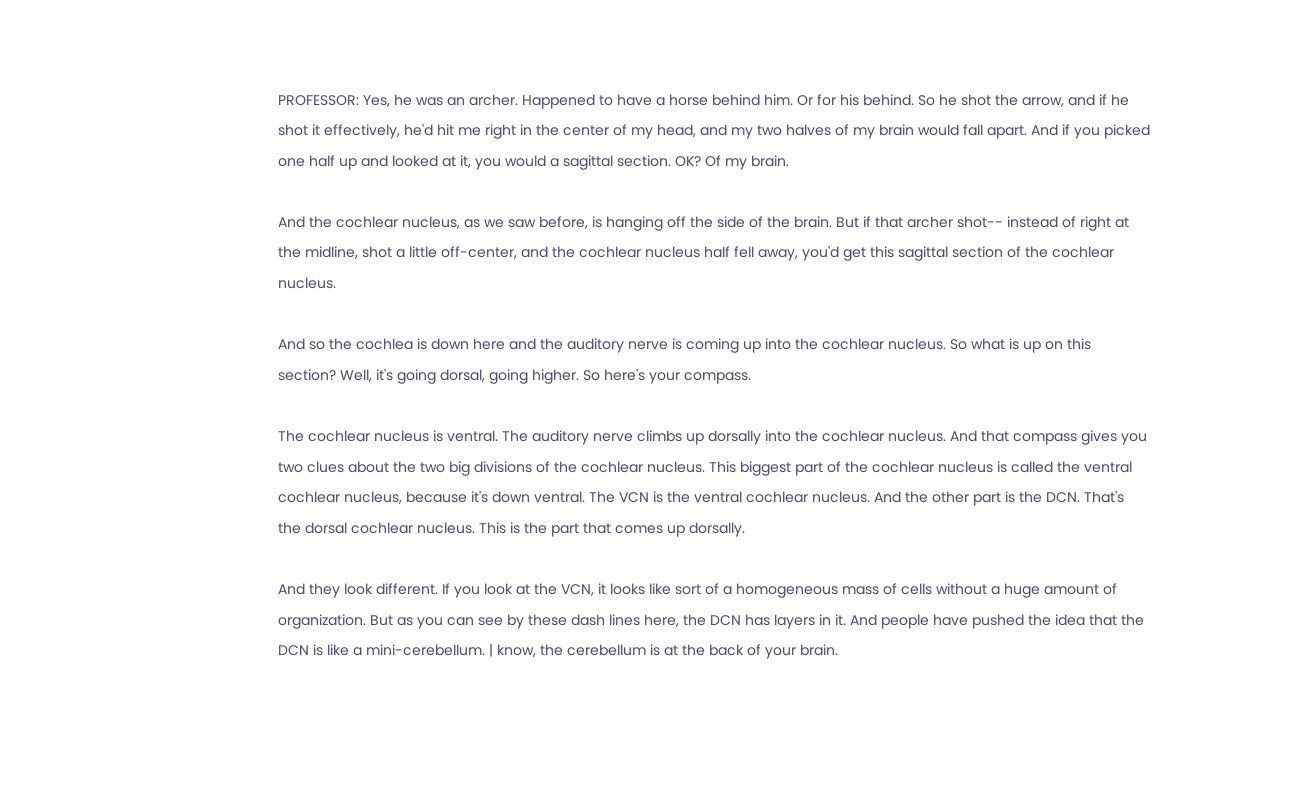PROFESSOR: Yes, he was an archer. Happened to have a horse behind him. Or for his behind. So he shot the arrow, and if he shot it effectively, he'd hit me right in the center of my head, and my two halves of my brain would fall apart. And if you picked one half up and looked at it, you would a sagittal section. OK? Of my brain.

And the cochlear nucleus, as we saw before, is hanging off the side of the brain. But if that archer shot-- instead of right at the midline, shot a little off-center, and the cochlear nucleus half fell away, you'd get this sagittal section of the cochlear nucleus.

And so the cochlea is down here and the auditory nerve is coming up into the cochlear nucleus. So what is up on this section? Well, it's going dorsal, going higher. So here's your compass.

The cochlear nucleus is ventral. The auditory nerve climbs up dorsally into the cochlear nucleus. And that compass gives you two clues about the two big divisions of the cochlear nucleus. This biggest part of the cochlear nucleus is called the ventral cochlear nucleus, because it's down ventral. The VCN is the ventral cochlear nucleus. And the other part is the DCN. That's the dorsal cochlear nucleus. This is the part that comes up dorsally.

And they look different. If you look at the VCN, it looks like sort of a homogeneous mass of cells without a huge amount of organization. But as you can see by these dash lines here, the DCN has layers in it. And people have pushed the idea that the DCN is like a mini-cerebellum. | know, the cerebellum is at the back of your brain.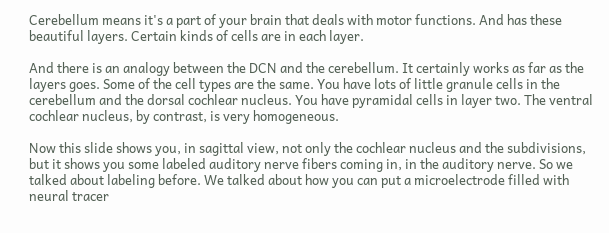Cerebellum means it's a part of your brain that deals with motor functions. And has these beautiful layers. Certain kinds of cells are in each layer.

And there is an analogy between the DCN and the cerebellum. It certainly works as far as the layers goes. Some of the cell types are the same. You have lots of little granule cells in the cerebellum and the dorsal cochlear nucleus. You have pyramidal cells in layer two. The ventral cochlear nucleus, by contrast, is very homogeneous.

Now this slide shows you, in sagittal view, not only the cochlear nucleus and the subdivisions, but it shows you some labeled auditory nerve fibers coming in, in the auditory nerve. So we talked about labeling before. We talked about how you can put a microelectrode filled with neural tracer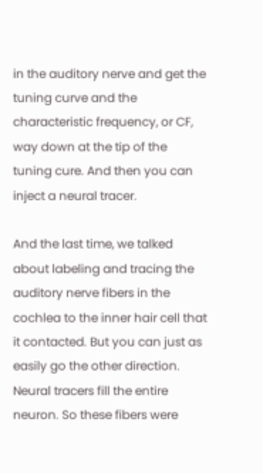in the auditory nerve and get the tuning curve and the characteristic frequency, or CF, way down at the tip of the tuning cure. And then you can inject a neural tracer.

And the last time, we talked about labeling and tracing the auditory nerve fibers in the cochlea to the inner hair cell that it contacted. But you can just as easily go the other direction. Neural tracers fill the entire neuron. So these fibers were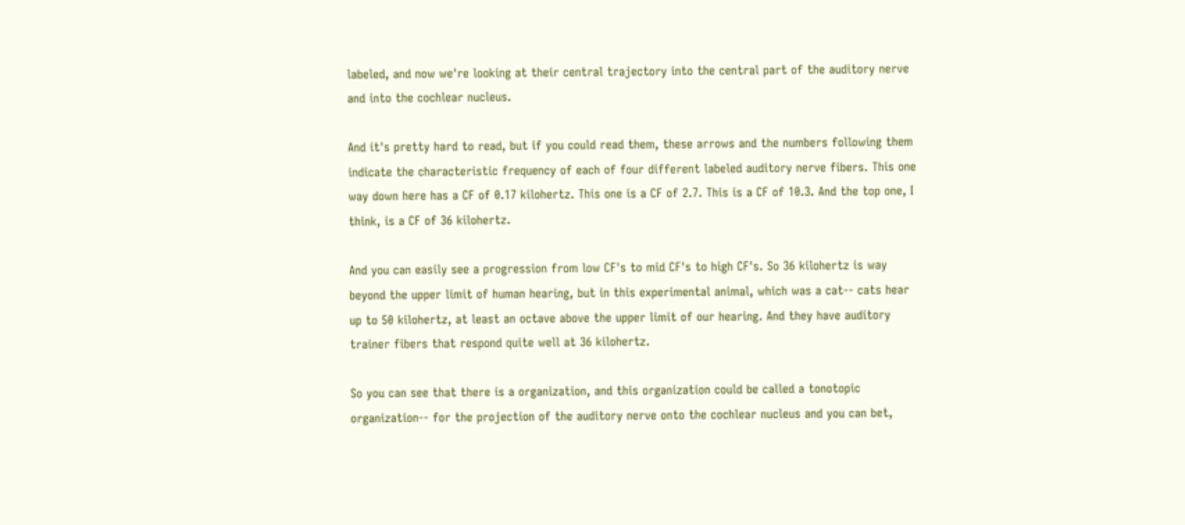labeled, and now we're looking at their central trajectory into the central part of the auditory nerve and into the cochlear nucleus.

And it's pretty hard to read, but if you could read them, these arrows and the numbers following them indicate the characteristic frequency of each of four different labeled auditory nerve fibers. This one way down here has a CF of 0.17 kilohertz. This one is a CF of 2.7. This is a CF of 10.3. And the top one, I think, is a CF of 36 kilohertz.

And you can easily see a progression from low CF's to mid CF's to high CF's. So 36 kilohertz is way beyond the upper limit of human hearing, but in this experimental animal, which was a cat-- cats hear up to 50 kilohertz, at least an octave above the upper limit of our hearing. And they have auditory trainer fibers that respond quite well at 36 kilohertz.

So you can see that there is a organization, and this organization could be called a tonotopic organization-- for the projection of the auditory nerve onto the cochlear nucleus and you can bet,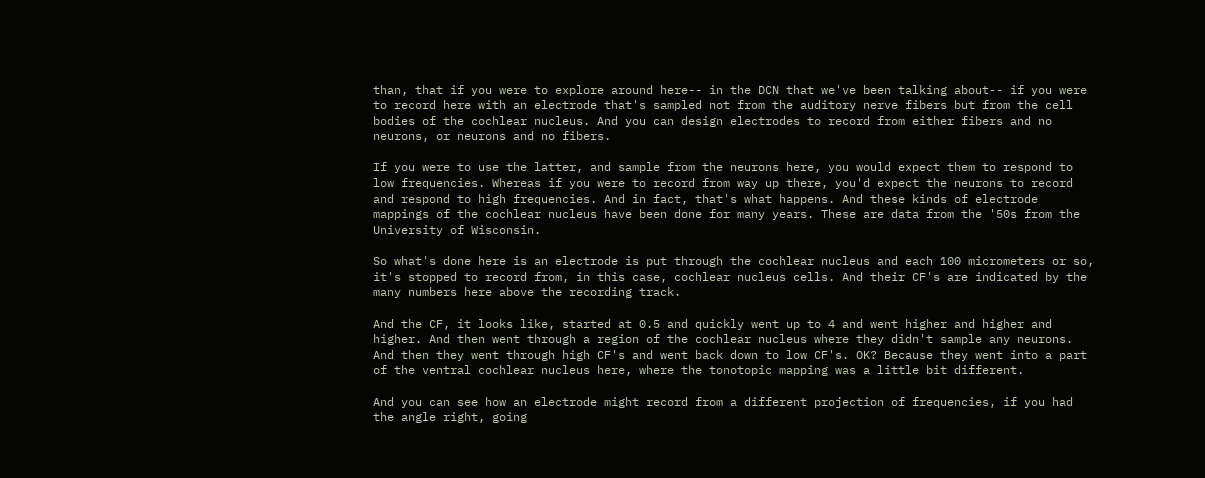than, that if you were to explore around here-- in the DCN that we've been talking about-- if you were to record here with an electrode that's sampled not from the auditory nerve fibers but from the cell bodies of the cochlear nucleus. And you can design electrodes to record from either fibers and no neurons, or neurons and no fibers.

If you were to use the latter, and sample from the neurons here, you would expect them to respond to low frequencies. Whereas if you were to record from way up there, you'd expect the neurons to record and respond to high frequencies. And in fact, that's what happens. And these kinds of electrode mappings of the cochlear nucleus have been done for many years. These are data from the '50s from the University of Wisconsin.

So what's done here is an electrode is put through the cochlear nucleus and each 100 micrometers or so, it's stopped to record from, in this case, cochlear nucleus cells. And their CF's are indicated by the many numbers here above the recording track.

And the CF, it looks like, started at 0.5 and quickly went up to 4 and went higher and higher and higher. And then went through a region of the cochlear nucleus where they didn't sample any neurons. And then they went through high CF's and went back down to low CF's. OK? Because they went into a part of the ventral cochlear nucleus here, where the tonotopic mapping was a little bit different.

And you can see how an electrode might record from a different projection of frequencies, if you had the angle right, going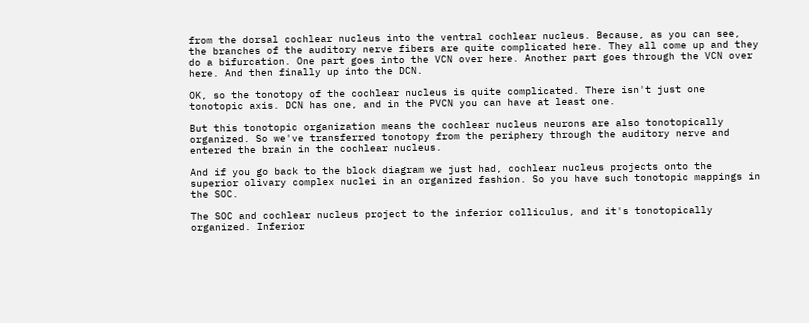from the dorsal cochlear nucleus into the ventral cochlear nucleus. Because, as you can see, the branches of the auditory nerve fibers are quite complicated here. They all come up and they do a bifurcation. One part goes into the VCN over here. Another part goes through the VCN over here. And then finally up into the DCN.

OK, so the tonotopy of the cochlear nucleus is quite complicated. There isn't just one tonotopic axis. DCN has one, and in the PVCN you can have at least one.

But this tonotopic organization means the cochlear nucleus neurons are also tonotopically organized. So we've transferred tonotopy from the periphery through the auditory nerve and entered the brain in the cochlear nucleus.

And if you go back to the block diagram we just had, cochlear nucleus projects onto the superior olivary complex nuclei in an organized fashion. So you have such tonotopic mappings in the SOC.

The SOC and cochlear nucleus project to the inferior colliculus, and it's tonotopically organized. Inferior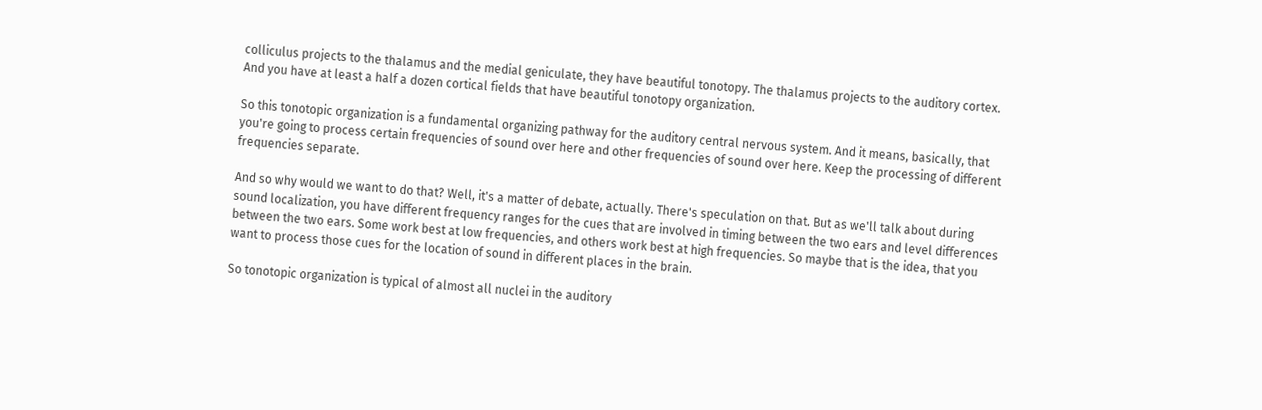colliculus projects to the thalamus and the medial geniculate, they have beautiful tonotopy. The thalamus projects to the auditory cortex. And you have at least a half a dozen cortical fields that have beautiful tonotopy organization.

So this tonotopic organization is a fundamental organizing pathway for the auditory central nervous system. And it means, basically, that you're going to process certain frequencies of sound over here and other frequencies of sound over here. Keep the processing of different frequencies separate.

And so why would we want to do that? Well, it's a matter of debate, actually. There's speculation on that. But as we'll talk about during sound localization, you have different frequency ranges for the cues that are involved in timing between the two ears and level differences between the two ears. Some work best at low frequencies, and others work best at high frequencies. So maybe that is the idea, that you want to process those cues for the location of sound in different places in the brain.

So tonotopic organization is typical of almost all nuclei in the auditory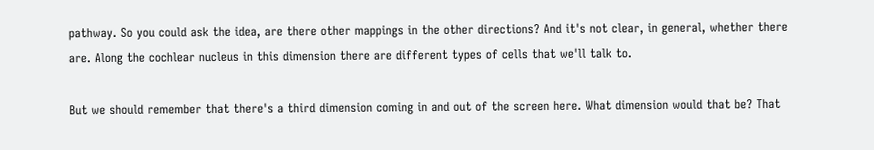pathway. So you could ask the idea, are there other mappings in the other directions? And it's not clear, in general, whether there are. Along the cochlear nucleus in this dimension there are different types of cells that we'll talk to.

But we should remember that there's a third dimension coming in and out of the screen here. What dimension would that be? That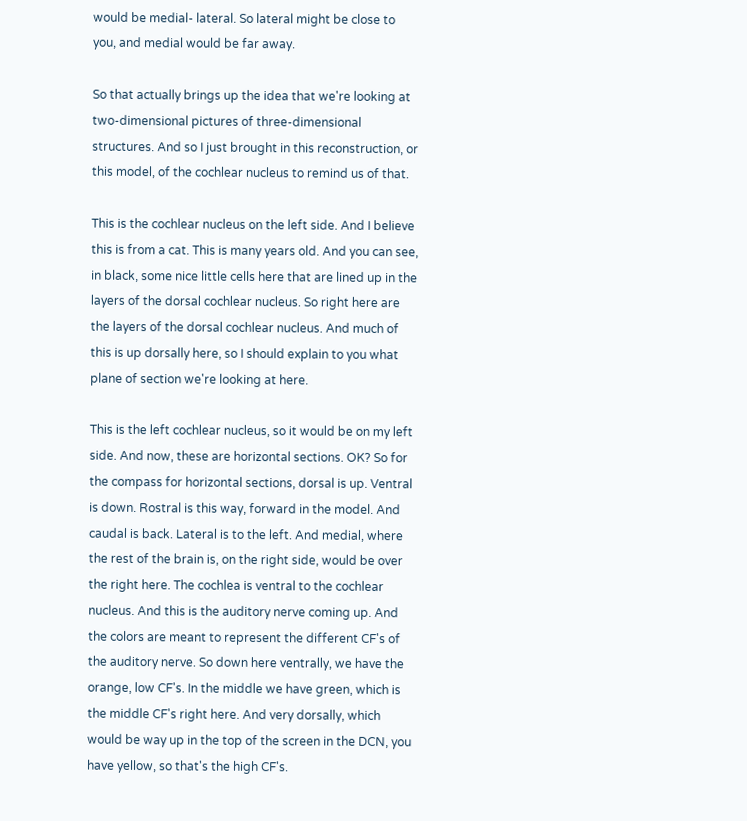would be medial- lateral. So lateral might be close to you, and medial would be far away.

So that actually brings up the idea that we're looking at two-dimensional pictures of three-dimensional structures. And so I just brought in this reconstruction, or this model, of the cochlear nucleus to remind us of that.

This is the cochlear nucleus on the left side. And I believe this is from a cat. This is many years old. And you can see, in black, some nice little cells here that are lined up in the layers of the dorsal cochlear nucleus. So right here are the layers of the dorsal cochlear nucleus. And much of this is up dorsally here, so I should explain to you what plane of section we're looking at here.

This is the left cochlear nucleus, so it would be on my left side. And now, these are horizontal sections. OK? So for the compass for horizontal sections, dorsal is up. Ventral is down. Rostral is this way, forward in the model. And caudal is back. Lateral is to the left. And medial, where the rest of the brain is, on the right side, would be over the right here. The cochlea is ventral to the cochlear nucleus. And this is the auditory nerve coming up. And the colors are meant to represent the different CF's of the auditory nerve. So down here ventrally, we have the orange, low CF's. In the middle we have green, which is the middle CF's right here. And very dorsally, which would be way up in the top of the screen in the DCN, you have yellow, so that's the high CF's.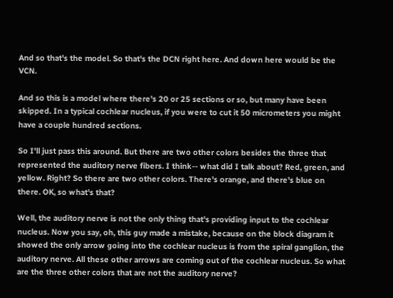And so that's the model. So that's the DCN right here. And down here would be the VCN.

And so this is a model where there's 20 or 25 sections or so, but many have been skipped. In a typical cochlear nucleus, if you were to cut it 50 micrometers you might have a couple hundred sections.

So I'll just pass this around. But there are two other colors besides the three that represented the auditory nerve fibers. I think-- what did I talk about? Red, green, and yellow. Right? So there are two other colors. There's orange, and there's blue on there. OK, so what's that?

Well, the auditory nerve is not the only thing that's providing input to the cochlear nucleus. Now you say, oh, this guy made a mistake, because on the block diagram it showed the only arrow going into the cochlear nucleus is from the spiral ganglion, the auditory nerve. All these other arrows are coming out of the cochlear nucleus. So what are the three other colors that are not the auditory nerve?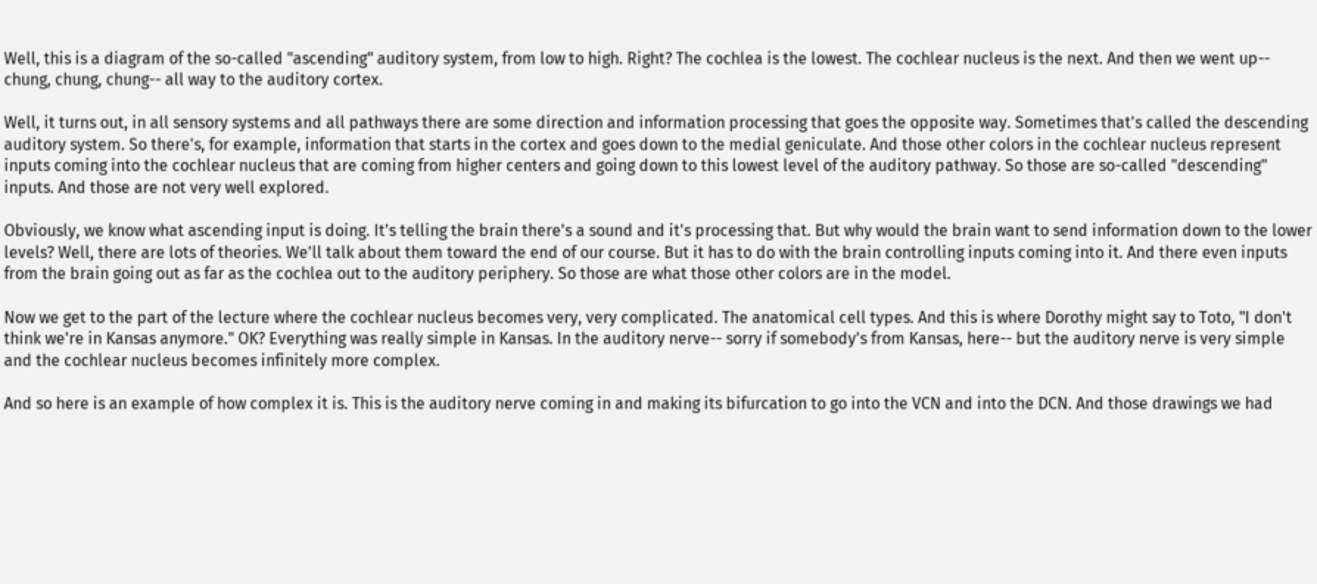Well, this is a diagram of the so-called "ascending" auditory system, from low to high. Right? The cochlea is the lowest. The cochlear nucleus is the next. And then we went up-- chung, chung, chung-- all way to the auditory cortex.

Well, it turns out, in all sensory systems and all pathways there are some direction and information processing that goes the opposite way. Sometimes that's called the descending auditory system. So there's, for example, information that starts in the cortex and goes down to the medial geniculate. And those other colors in the cochlear nucleus represent inputs coming into the cochlear nucleus that are coming from higher centers and going down to this lowest level of the auditory pathway. So those are so-called "descending" inputs. And those are not very well explored.

Obviously, we know what ascending input is doing. It's telling the brain there's a sound and it's processing that. But why would the brain want to send information down to the lower levels? Well, there are lots of theories. We'll talk about them toward the end of our course. But it has to do with the brain controlling inputs coming into it. And there even inputs from the brain going out as far as the cochlea out to the auditory periphery. So those are what those other colors are in the model.

Now we get to the part of the lecture where the cochlear nucleus becomes very, very complicated. The anatomical cell types. And this is where Dorothy might say to Toto, "I don't think we're in Kansas anymore." OK? Everything was really simple in Kansas. In the auditory nerve-- sorry if somebody's from Kansas, here-- but the auditory nerve is very simple and the cochlear nucleus becomes infinitely more complex.

And so here is an example of how complex it is. This is the auditory nerve coming in and making its bifurcation to go into the VCN and into the DCN. And those drawings we had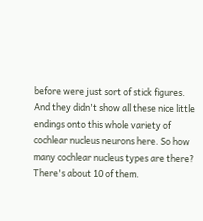before were just sort of stick figures. And they didn't show all these nice little endings onto this whole variety of cochlear nucleus neurons here. So how many cochlear nucleus types are there? There's about 10 of them.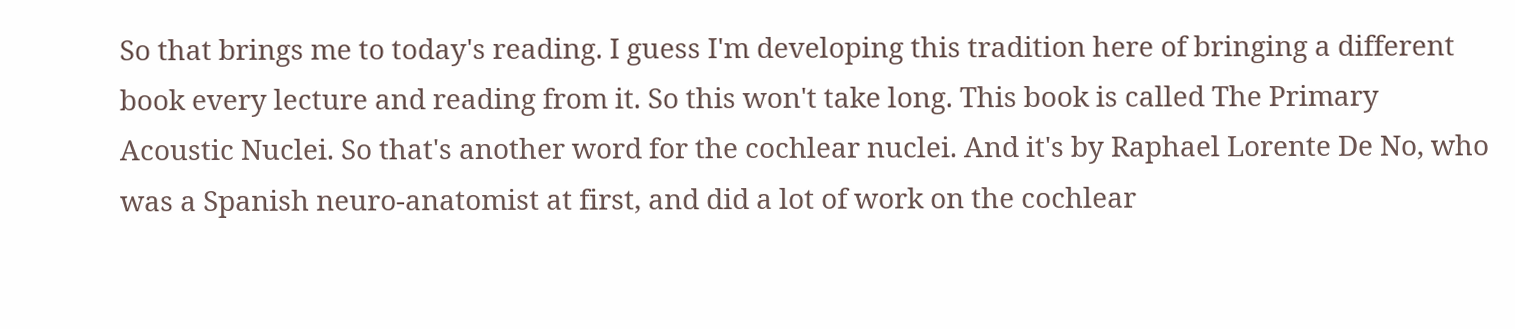So that brings me to today's reading. I guess I'm developing this tradition here of bringing a different book every lecture and reading from it. So this won't take long. This book is called The Primary Acoustic Nuclei. So that's another word for the cochlear nuclei. And it's by Raphael Lorente De No, who was a Spanish neuro-anatomist at first, and did a lot of work on the cochlear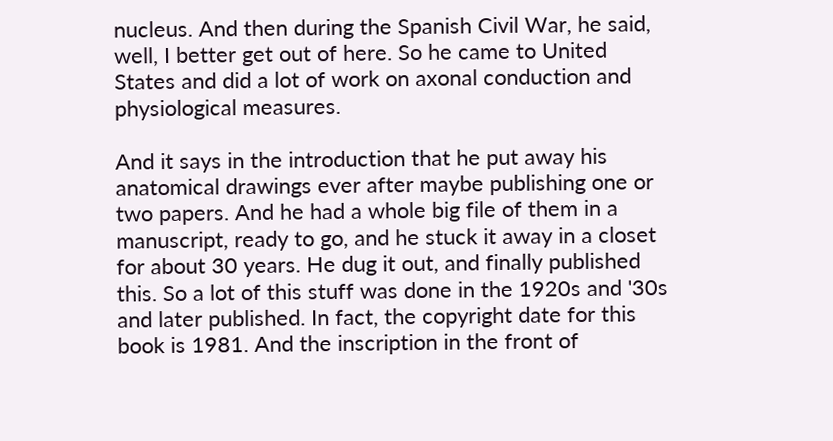nucleus. And then during the Spanish Civil War, he said, well, I better get out of here. So he came to United States and did a lot of work on axonal conduction and physiological measures.

And it says in the introduction that he put away his anatomical drawings ever after maybe publishing one or two papers. And he had a whole big file of them in a manuscript, ready to go, and he stuck it away in a closet for about 30 years. He dug it out, and finally published this. So a lot of this stuff was done in the 1920s and '30s and later published. In fact, the copyright date for this book is 1981. And the inscription in the front of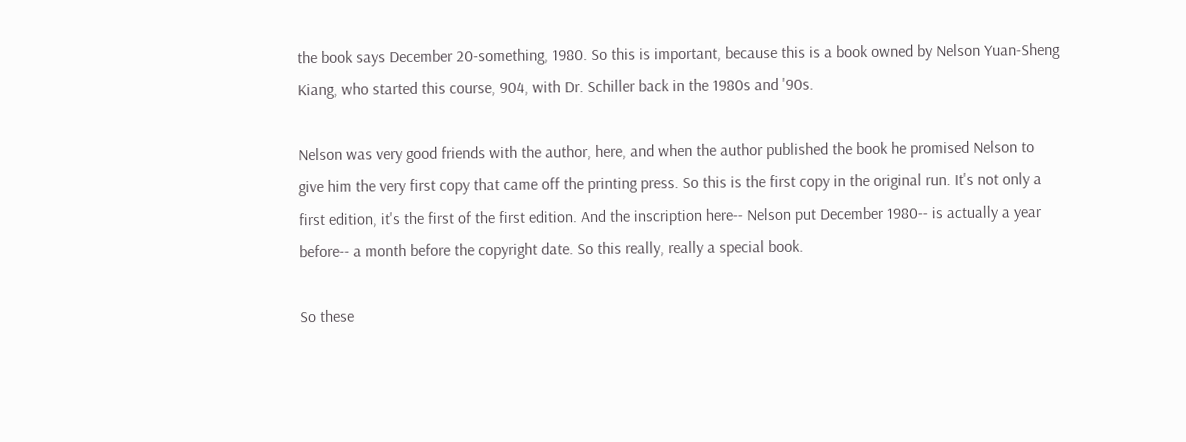the book says December 20-something, 1980. So this is important, because this is a book owned by Nelson Yuan-Sheng Kiang, who started this course, 904, with Dr. Schiller back in the 1980s and '90s.

Nelson was very good friends with the author, here, and when the author published the book he promised Nelson to give him the very first copy that came off the printing press. So this is the first copy in the original run. It's not only a first edition, it's the first of the first edition. And the inscription here-- Nelson put December 1980-- is actually a year before-- a month before the copyright date. So this really, really a special book.

So these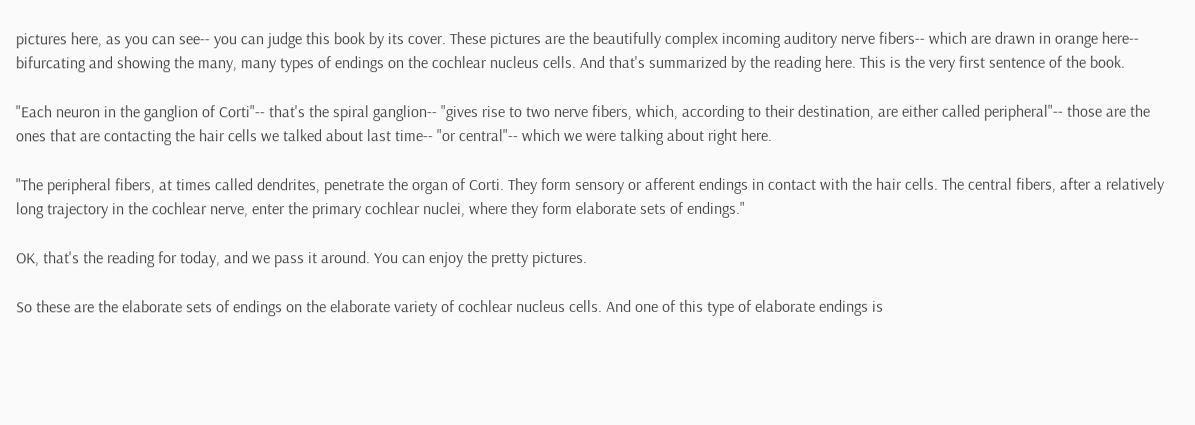pictures here, as you can see-- you can judge this book by its cover. These pictures are the beautifully complex incoming auditory nerve fibers-- which are drawn in orange here-- bifurcating and showing the many, many types of endings on the cochlear nucleus cells. And that's summarized by the reading here. This is the very first sentence of the book.

"Each neuron in the ganglion of Corti"-- that's the spiral ganglion-- "gives rise to two nerve fibers, which, according to their destination, are either called peripheral"-- those are the ones that are contacting the hair cells we talked about last time-- "or central"-- which we were talking about right here.

"The peripheral fibers, at times called dendrites, penetrate the organ of Corti. They form sensory or afferent endings in contact with the hair cells. The central fibers, after a relatively long trajectory in the cochlear nerve, enter the primary cochlear nuclei, where they form elaborate sets of endings."

OK, that's the reading for today, and we pass it around. You can enjoy the pretty pictures.

So these are the elaborate sets of endings on the elaborate variety of cochlear nucleus cells. And one of this type of elaborate endings is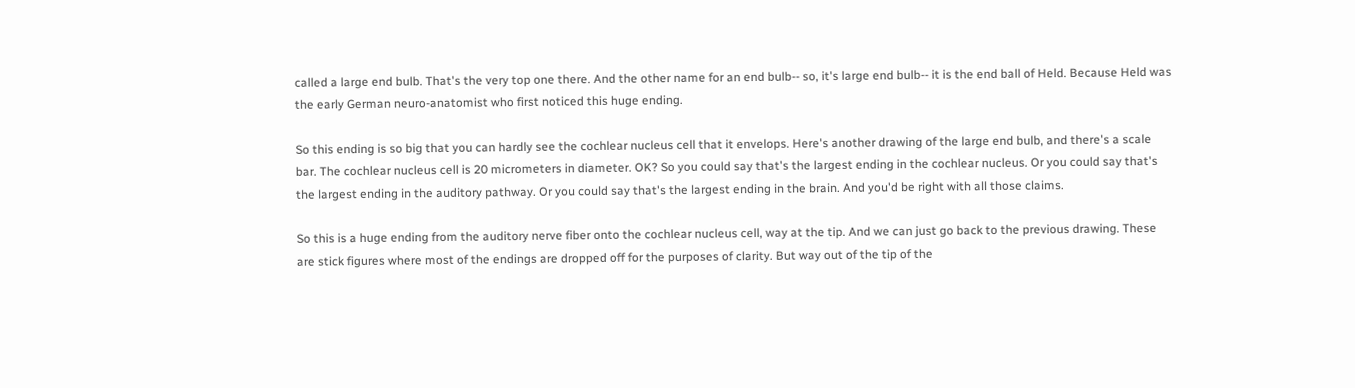called a large end bulb. That's the very top one there. And the other name for an end bulb-- so, it's large end bulb-- it is the end ball of Held. Because Held was the early German neuro-anatomist who first noticed this huge ending.

So this ending is so big that you can hardly see the cochlear nucleus cell that it envelops. Here's another drawing of the large end bulb, and there's a scale bar. The cochlear nucleus cell is 20 micrometers in diameter. OK? So you could say that's the largest ending in the cochlear nucleus. Or you could say that's the largest ending in the auditory pathway. Or you could say that's the largest ending in the brain. And you'd be right with all those claims.

So this is a huge ending from the auditory nerve fiber onto the cochlear nucleus cell, way at the tip. And we can just go back to the previous drawing. These are stick figures where most of the endings are dropped off for the purposes of clarity. But way out of the tip of the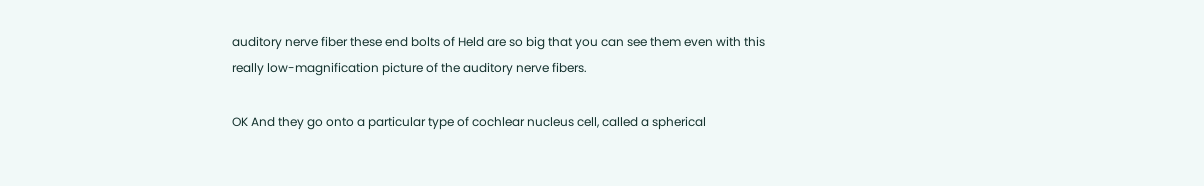auditory nerve fiber these end bolts of Held are so big that you can see them even with this really low-magnification picture of the auditory nerve fibers.

OK And they go onto a particular type of cochlear nucleus cell, called a spherical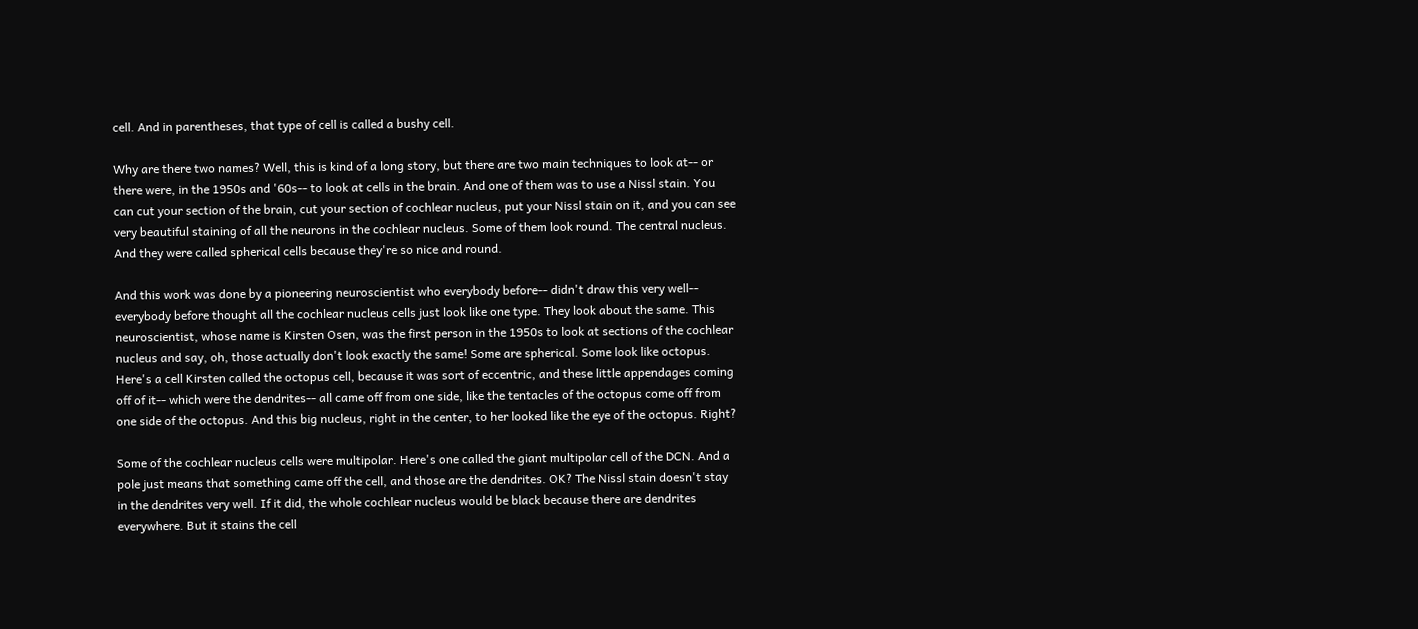cell. And in parentheses, that type of cell is called a bushy cell.

Why are there two names? Well, this is kind of a long story, but there are two main techniques to look at-- or there were, in the 1950s and '60s-- to look at cells in the brain. And one of them was to use a Nissl stain. You can cut your section of the brain, cut your section of cochlear nucleus, put your Nissl stain on it, and you can see very beautiful staining of all the neurons in the cochlear nucleus. Some of them look round. The central nucleus. And they were called spherical cells because they're so nice and round.

And this work was done by a pioneering neuroscientist who everybody before-- didn't draw this very well-- everybody before thought all the cochlear nucleus cells just look like one type. They look about the same. This neuroscientist, whose name is Kirsten Osen, was the first person in the 1950s to look at sections of the cochlear nucleus and say, oh, those actually don't look exactly the same! Some are spherical. Some look like octopus. Here's a cell Kirsten called the octopus cell, because it was sort of eccentric, and these little appendages coming off of it-- which were the dendrites-- all came off from one side, like the tentacles of the octopus come off from one side of the octopus. And this big nucleus, right in the center, to her looked like the eye of the octopus. Right?

Some of the cochlear nucleus cells were multipolar. Here's one called the giant multipolar cell of the DCN. And a pole just means that something came off the cell, and those are the dendrites. OK? The Nissl stain doesn't stay in the dendrites very well. If it did, the whole cochlear nucleus would be black because there are dendrites everywhere. But it stains the cell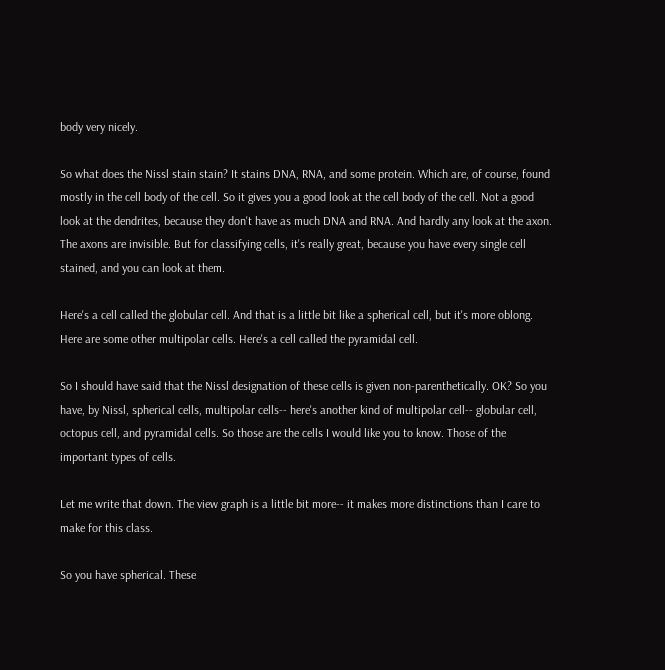body very nicely.

So what does the Nissl stain stain? It stains DNA, RNA, and some protein. Which are, of course, found mostly in the cell body of the cell. So it gives you a good look at the cell body of the cell. Not a good look at the dendrites, because they don't have as much DNA and RNA. And hardly any look at the axon. The axons are invisible. But for classifying cells, it's really great, because you have every single cell stained, and you can look at them.

Here's a cell called the globular cell. And that is a little bit like a spherical cell, but it's more oblong. Here are some other multipolar cells. Here's a cell called the pyramidal cell.

So I should have said that the Nissl designation of these cells is given non-parenthetically. OK? So you have, by Nissl, spherical cells, multipolar cells-- here's another kind of multipolar cell-- globular cell, octopus cell, and pyramidal cells. So those are the cells I would like you to know. Those of the important types of cells.

Let me write that down. The view graph is a little bit more-- it makes more distinctions than I care to make for this class.

So you have spherical. These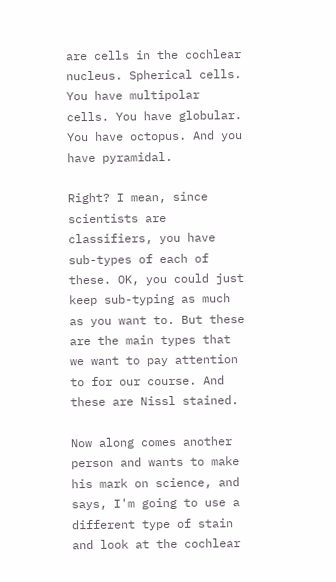are cells in the cochlear nucleus. Spherical cells. You have multipolar cells. You have globular. You have octopus. And you have pyramidal.

Right? I mean, since scientists are classifiers, you have sub-types of each of these. OK, you could just keep sub-typing as much as you want to. But these are the main types that we want to pay attention to for our course. And these are Nissl stained.

Now along comes another person and wants to make his mark on science, and says, I'm going to use a different type of stain and look at the cochlear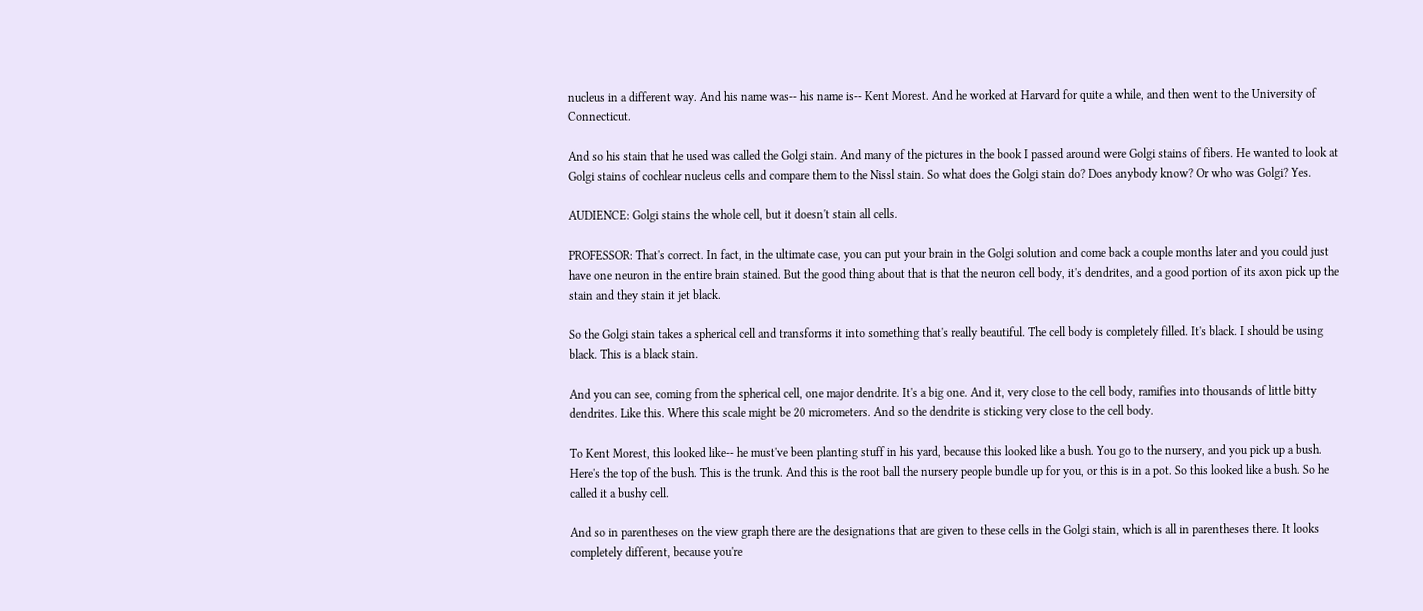nucleus in a different way. And his name was-- his name is-- Kent Morest. And he worked at Harvard for quite a while, and then went to the University of Connecticut.

And so his stain that he used was called the Golgi stain. And many of the pictures in the book I passed around were Golgi stains of fibers. He wanted to look at Golgi stains of cochlear nucleus cells and compare them to the Nissl stain. So what does the Golgi stain do? Does anybody know? Or who was Golgi? Yes.

AUDIENCE: Golgi stains the whole cell, but it doesn't stain all cells.

PROFESSOR: That's correct. In fact, in the ultimate case, you can put your brain in the Golgi solution and come back a couple months later and you could just have one neuron in the entire brain stained. But the good thing about that is that the neuron cell body, it's dendrites, and a good portion of its axon pick up the stain and they stain it jet black.

So the Golgi stain takes a spherical cell and transforms it into something that's really beautiful. The cell body is completely filled. It's black. I should be using black. This is a black stain.

And you can see, coming from the spherical cell, one major dendrite. It's a big one. And it, very close to the cell body, ramifies into thousands of little bitty dendrites. Like this. Where this scale might be 20 micrometers. And so the dendrite is sticking very close to the cell body.

To Kent Morest, this looked like-- he must've been planting stuff in his yard, because this looked like a bush. You go to the nursery, and you pick up a bush. Here's the top of the bush. This is the trunk. And this is the root ball the nursery people bundle up for you, or this is in a pot. So this looked like a bush. So he called it a bushy cell.

And so in parentheses on the view graph there are the designations that are given to these cells in the Golgi stain, which is all in parentheses there. It looks completely different, because you're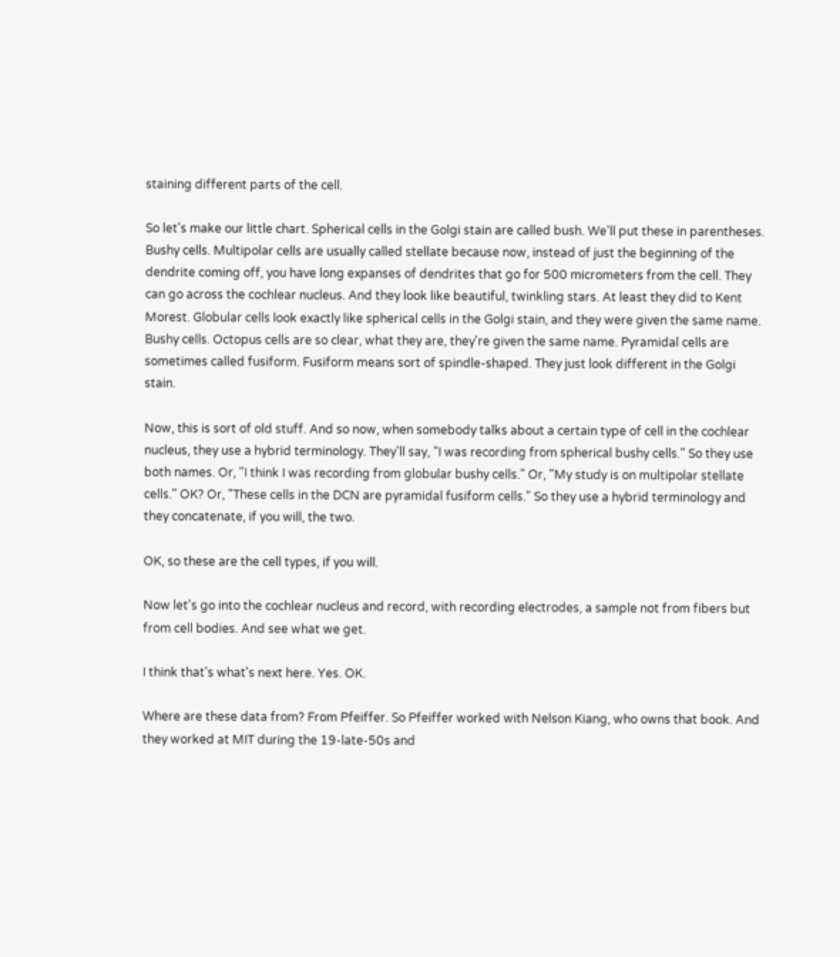staining different parts of the cell.

So let's make our little chart. Spherical cells in the Golgi stain are called bush. We'll put these in parentheses. Bushy cells. Multipolar cells are usually called stellate because now, instead of just the beginning of the dendrite coming off, you have long expanses of dendrites that go for 500 micrometers from the cell. They can go across the cochlear nucleus. And they look like beautiful, twinkling stars. At least they did to Kent Morest. Globular cells look exactly like spherical cells in the Golgi stain, and they were given the same name. Bushy cells. Octopus cells are so clear, what they are, they're given the same name. Pyramidal cells are sometimes called fusiform. Fusiform means sort of spindle-shaped. They just look different in the Golgi stain.

Now, this is sort of old stuff. And so now, when somebody talks about a certain type of cell in the cochlear nucleus, they use a hybrid terminology. They'll say, "I was recording from spherical bushy cells." So they use both names. Or, "I think I was recording from globular bushy cells." Or, "My study is on multipolar stellate cells." OK? Or, "These cells in the DCN are pyramidal fusiform cells." So they use a hybrid terminology and they concatenate, if you will, the two.

OK, so these are the cell types, if you will.

Now let's go into the cochlear nucleus and record, with recording electrodes, a sample not from fibers but from cell bodies. And see what we get.

I think that's what's next here. Yes. OK.

Where are these data from? From Pfeiffer. So Pfeiffer worked with Nelson Kiang, who owns that book. And they worked at MIT during the 19-late-50s and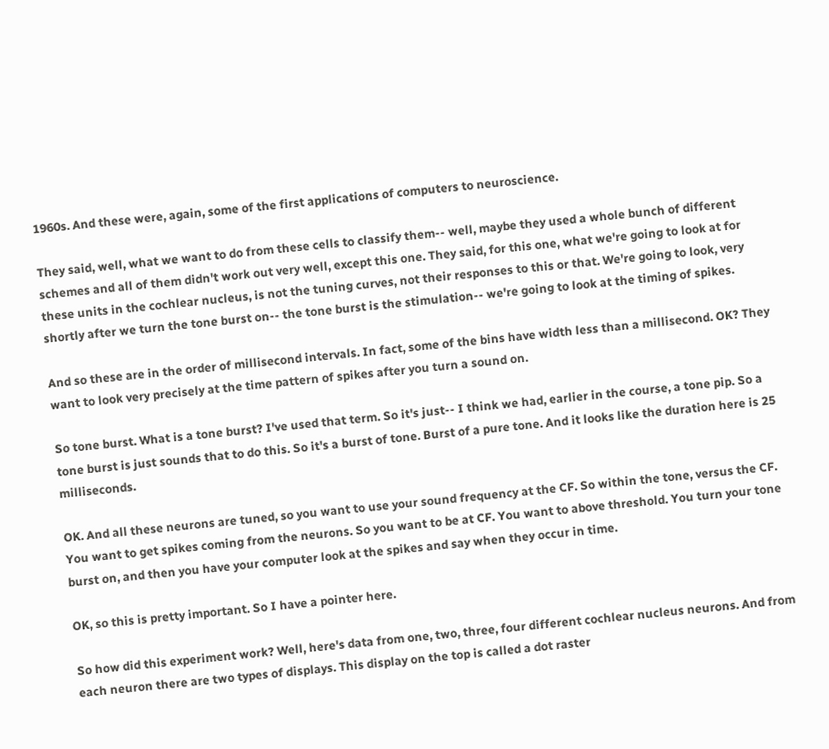1960s. And these were, again, some of the first applications of computers to neuroscience.

They said, well, what we want to do from these cells to classify them-- well, maybe they used a whole bunch of different schemes and all of them didn't work out very well, except this one. They said, for this one, what we're going to look at for these units in the cochlear nucleus, is not the tuning curves, not their responses to this or that. We're going to look, very shortly after we turn the tone burst on-- the tone burst is the stimulation-- we're going to look at the timing of spikes.

And so these are in the order of millisecond intervals. In fact, some of the bins have width less than a millisecond. OK? They want to look very precisely at the time pattern of spikes after you turn a sound on.

So tone burst. What is a tone burst? I've used that term. So it's just-- I think we had, earlier in the course, a tone pip. So a tone burst is just sounds that to do this. So it's a burst of tone. Burst of a pure tone. And it looks like the duration here is 25 milliseconds.

OK. And all these neurons are tuned, so you want to use your sound frequency at the CF. So within the tone, versus the CF. You want to get spikes coming from the neurons. So you want to be at CF. You want to above threshold. You turn your tone burst on, and then you have your computer look at the spikes and say when they occur in time.

OK, so this is pretty important. So I have a pointer here.

So how did this experiment work? Well, here's data from one, two, three, four different cochlear nucleus neurons. And from each neuron there are two types of displays. This display on the top is called a dot raster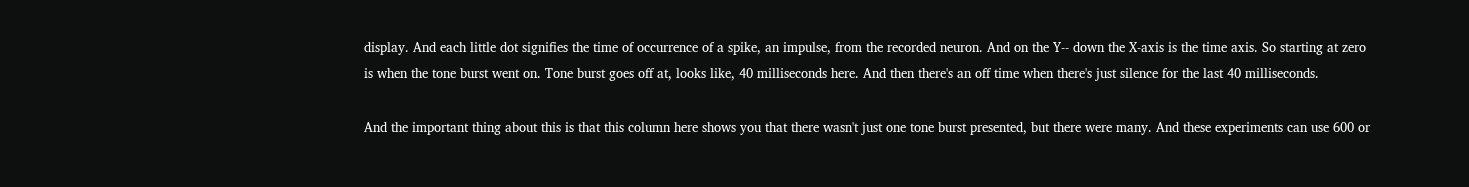display. And each little dot signifies the time of occurrence of a spike, an impulse, from the recorded neuron. And on the Y-- down the X-axis is the time axis. So starting at zero is when the tone burst went on. Tone burst goes off at, looks like, 40 milliseconds here. And then there's an off time when there's just silence for the last 40 milliseconds.

And the important thing about this is that this column here shows you that there wasn't just one tone burst presented, but there were many. And these experiments can use 600 or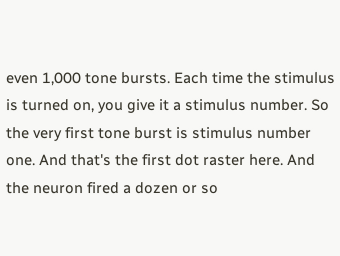even 1,000 tone bursts. Each time the stimulus is turned on, you give it a stimulus number. So the very first tone burst is stimulus number one. And that's the first dot raster here. And the neuron fired a dozen or so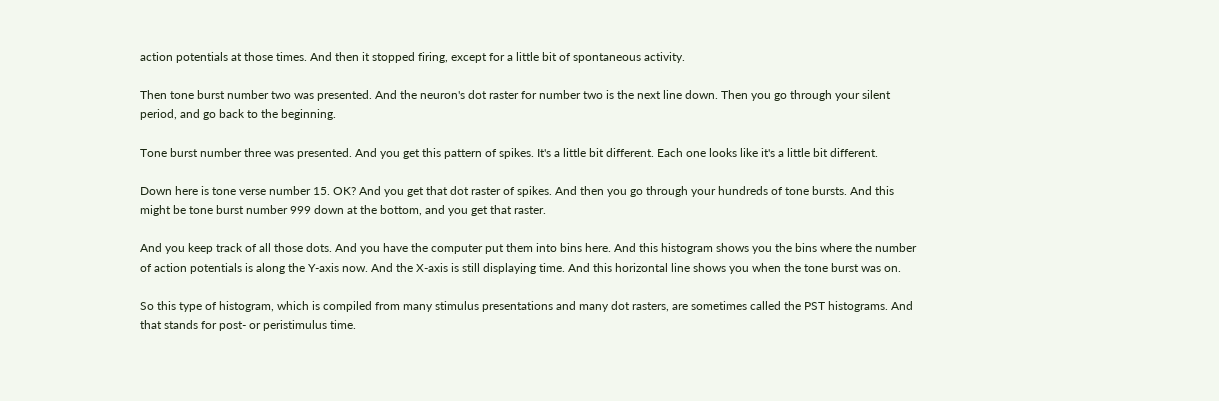action potentials at those times. And then it stopped firing, except for a little bit of spontaneous activity.

Then tone burst number two was presented. And the neuron's dot raster for number two is the next line down. Then you go through your silent period, and go back to the beginning.

Tone burst number three was presented. And you get this pattern of spikes. It's a little bit different. Each one looks like it's a little bit different.

Down here is tone verse number 15. OK? And you get that dot raster of spikes. And then you go through your hundreds of tone bursts. And this might be tone burst number 999 down at the bottom, and you get that raster.

And you keep track of all those dots. And you have the computer put them into bins here. And this histogram shows you the bins where the number of action potentials is along the Y-axis now. And the X-axis is still displaying time. And this horizontal line shows you when the tone burst was on.

So this type of histogram, which is compiled from many stimulus presentations and many dot rasters, are sometimes called the PST histograms. And that stands for post- or peristimulus time.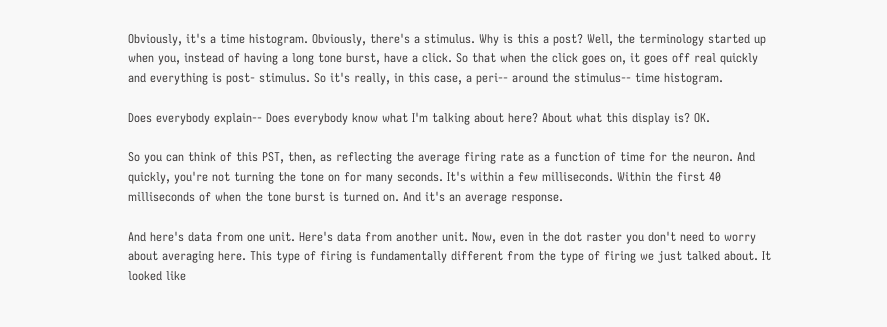Obviously, it's a time histogram. Obviously, there's a stimulus. Why is this a post? Well, the terminology started up when you, instead of having a long tone burst, have a click. So that when the click goes on, it goes off real quickly and everything is post- stimulus. So it's really, in this case, a peri-- around the stimulus-- time histogram.

Does everybody explain-- Does everybody know what I'm talking about here? About what this display is? OK.

So you can think of this PST, then, as reflecting the average firing rate as a function of time for the neuron. And quickly, you're not turning the tone on for many seconds. It's within a few milliseconds. Within the first 40 milliseconds of when the tone burst is turned on. And it's an average response.

And here's data from one unit. Here's data from another unit. Now, even in the dot raster you don't need to worry about averaging here. This type of firing is fundamentally different from the type of firing we just talked about. It looked like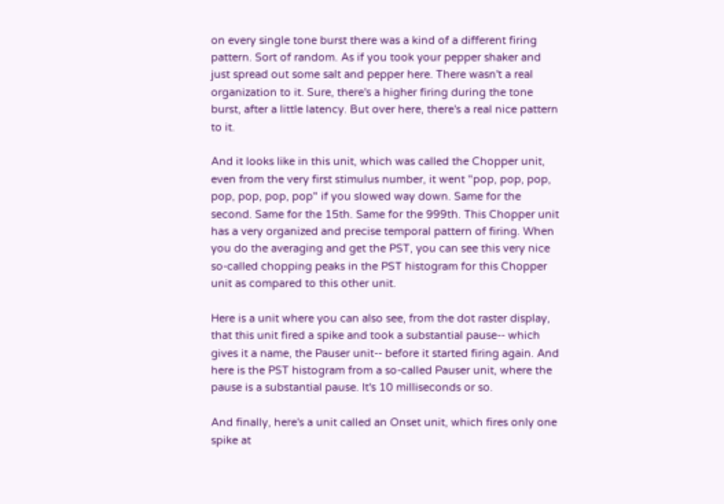on every single tone burst there was a kind of a different firing pattern. Sort of random. As if you took your pepper shaker and just spread out some salt and pepper here. There wasn't a real organization to it. Sure, there's a higher firing during the tone burst, after a little latency. But over here, there's a real nice pattern to it.

And it looks like in this unit, which was called the Chopper unit, even from the very first stimulus number, it went "pop, pop, pop, pop, pop, pop, pop" if you slowed way down. Same for the second. Same for the 15th. Same for the 999th. This Chopper unit has a very organized and precise temporal pattern of firing. When you do the averaging and get the PST, you can see this very nice so-called chopping peaks in the PST histogram for this Chopper unit as compared to this other unit.

Here is a unit where you can also see, from the dot raster display, that this unit fired a spike and took a substantial pause-- which gives it a name, the Pauser unit-- before it started firing again. And here is the PST histogram from a so-called Pauser unit, where the pause is a substantial pause. It's 10 milliseconds or so.

And finally, here's a unit called an Onset unit, which fires only one spike at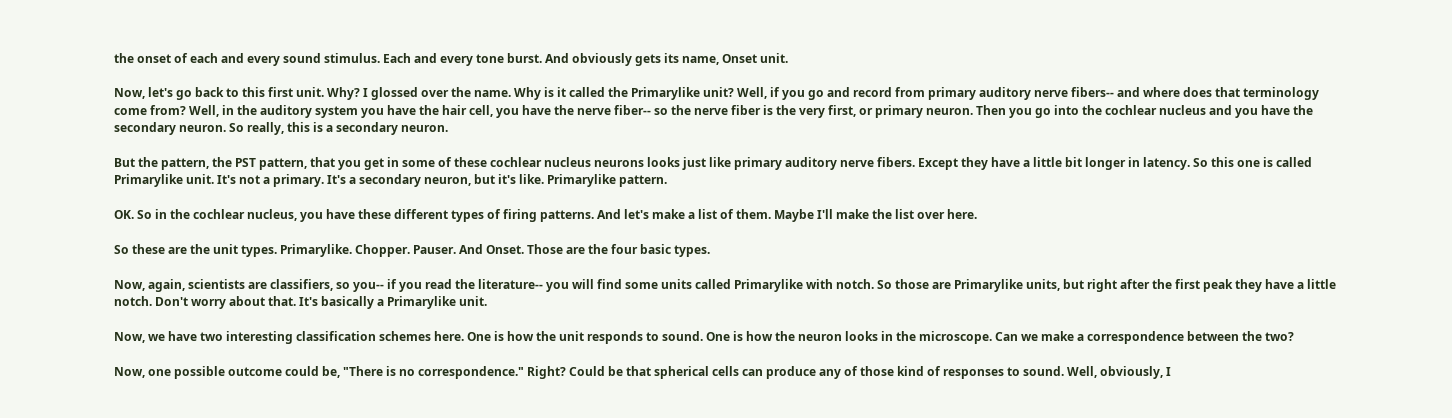the onset of each and every sound stimulus. Each and every tone burst. And obviously gets its name, Onset unit.

Now, let's go back to this first unit. Why? I glossed over the name. Why is it called the Primarylike unit? Well, if you go and record from primary auditory nerve fibers-- and where does that terminology come from? Well, in the auditory system you have the hair cell, you have the nerve fiber-- so the nerve fiber is the very first, or primary neuron. Then you go into the cochlear nucleus and you have the secondary neuron. So really, this is a secondary neuron.

But the pattern, the PST pattern, that you get in some of these cochlear nucleus neurons looks just like primary auditory nerve fibers. Except they have a little bit longer in latency. So this one is called Primarylike unit. It's not a primary. It's a secondary neuron, but it's like. Primarylike pattern.

OK. So in the cochlear nucleus, you have these different types of firing patterns. And let's make a list of them. Maybe I'll make the list over here.

So these are the unit types. Primarylike. Chopper. Pauser. And Onset. Those are the four basic types.

Now, again, scientists are classifiers, so you-- if you read the literature-- you will find some units called Primarylike with notch. So those are Primarylike units, but right after the first peak they have a little notch. Don't worry about that. It's basically a Primarylike unit.

Now, we have two interesting classification schemes here. One is how the unit responds to sound. One is how the neuron looks in the microscope. Can we make a correspondence between the two?

Now, one possible outcome could be, "There is no correspondence." Right? Could be that spherical cells can produce any of those kind of responses to sound. Well, obviously, I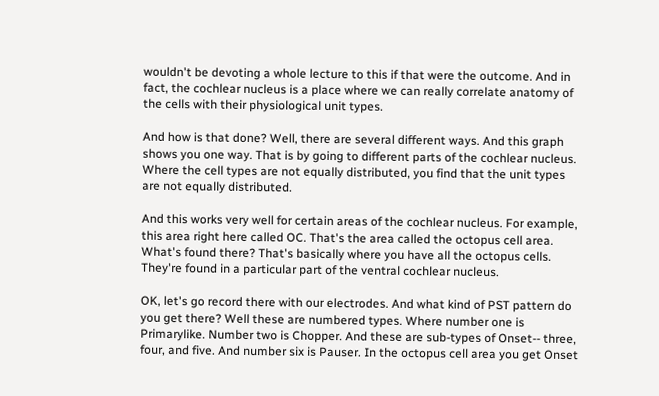wouldn't be devoting a whole lecture to this if that were the outcome. And in fact, the cochlear nucleus is a place where we can really correlate anatomy of the cells with their physiological unit types.

And how is that done? Well, there are several different ways. And this graph shows you one way. That is by going to different parts of the cochlear nucleus. Where the cell types are not equally distributed, you find that the unit types are not equally distributed.

And this works very well for certain areas of the cochlear nucleus. For example, this area right here called OC. That's the area called the octopus cell area. What's found there? That's basically where you have all the octopus cells. They're found in a particular part of the ventral cochlear nucleus.

OK, let's go record there with our electrodes. And what kind of PST pattern do you get there? Well these are numbered types. Where number one is Primarylike. Number two is Chopper. And these are sub-types of Onset-- three, four, and five. And number six is Pauser. In the octopus cell area you get Onset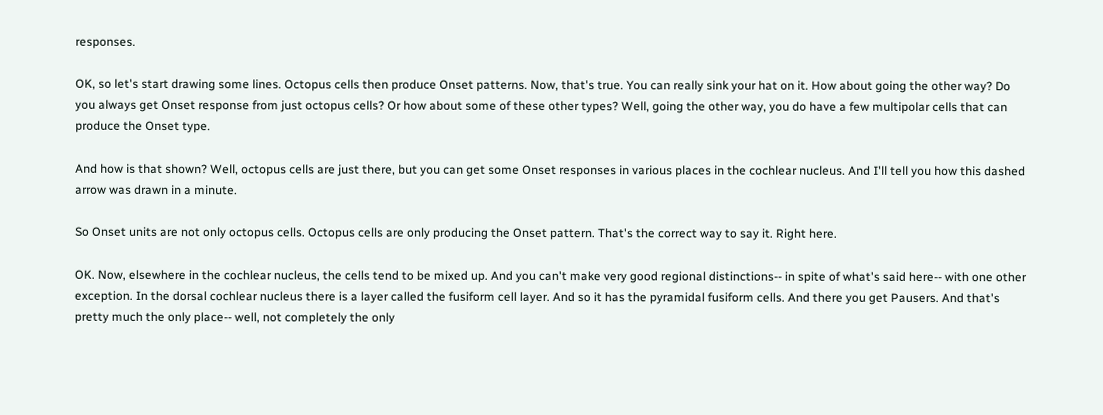responses.

OK, so let's start drawing some lines. Octopus cells then produce Onset patterns. Now, that's true. You can really sink your hat on it. How about going the other way? Do you always get Onset response from just octopus cells? Or how about some of these other types? Well, going the other way, you do have a few multipolar cells that can produce the Onset type.

And how is that shown? Well, octopus cells are just there, but you can get some Onset responses in various places in the cochlear nucleus. And I'll tell you how this dashed arrow was drawn in a minute.

So Onset units are not only octopus cells. Octopus cells are only producing the Onset pattern. That's the correct way to say it. Right here.

OK. Now, elsewhere in the cochlear nucleus, the cells tend to be mixed up. And you can't make very good regional distinctions-- in spite of what's said here-- with one other exception. In the dorsal cochlear nucleus there is a layer called the fusiform cell layer. And so it has the pyramidal fusiform cells. And there you get Pausers. And that's pretty much the only place-- well, not completely the only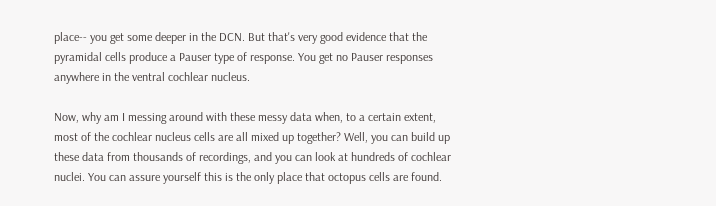place-- you get some deeper in the DCN. But that's very good evidence that the pyramidal cells produce a Pauser type of response. You get no Pauser responses anywhere in the ventral cochlear nucleus.

Now, why am I messing around with these messy data when, to a certain extent, most of the cochlear nucleus cells are all mixed up together? Well, you can build up these data from thousands of recordings, and you can look at hundreds of cochlear nuclei. You can assure yourself this is the only place that octopus cells are found.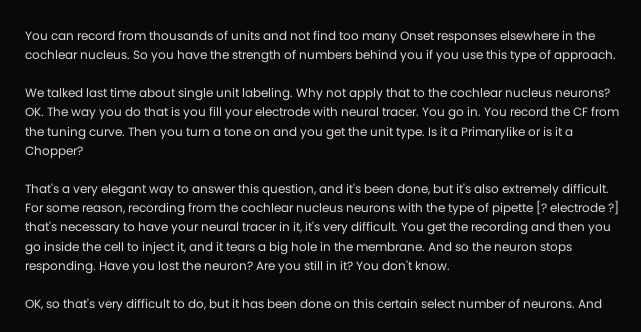You can record from thousands of units and not find too many Onset responses elsewhere in the cochlear nucleus. So you have the strength of numbers behind you if you use this type of approach.

We talked last time about single unit labeling. Why not apply that to the cochlear nucleus neurons? OK. The way you do that is you fill your electrode with neural tracer. You go in. You record the CF from the tuning curve. Then you turn a tone on and you get the unit type. Is it a Primarylike or is it a Chopper?

That's a very elegant way to answer this question, and it's been done, but it's also extremely difficult. For some reason, recording from the cochlear nucleus neurons with the type of pipette [? electrode ?] that's necessary to have your neural tracer in it, it's very difficult. You get the recording and then you go inside the cell to inject it, and it tears a big hole in the membrane. And so the neuron stops responding. Have you lost the neuron? Are you still in it? You don't know.

OK, so that's very difficult to do, but it has been done on this certain select number of neurons. And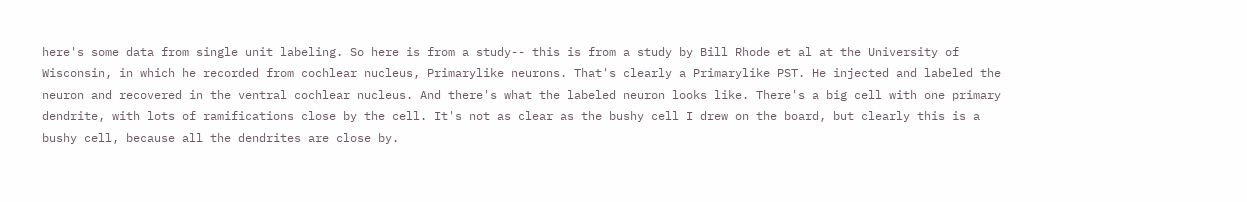here's some data from single unit labeling. So here is from a study-- this is from a study by Bill Rhode et al at the University of Wisconsin, in which he recorded from cochlear nucleus, Primarylike neurons. That's clearly a Primarylike PST. He injected and labeled the neuron and recovered in the ventral cochlear nucleus. And there's what the labeled neuron looks like. There's a big cell with one primary dendrite, with lots of ramifications close by the cell. It's not as clear as the bushy cell I drew on the board, but clearly this is a bushy cell, because all the dendrites are close by.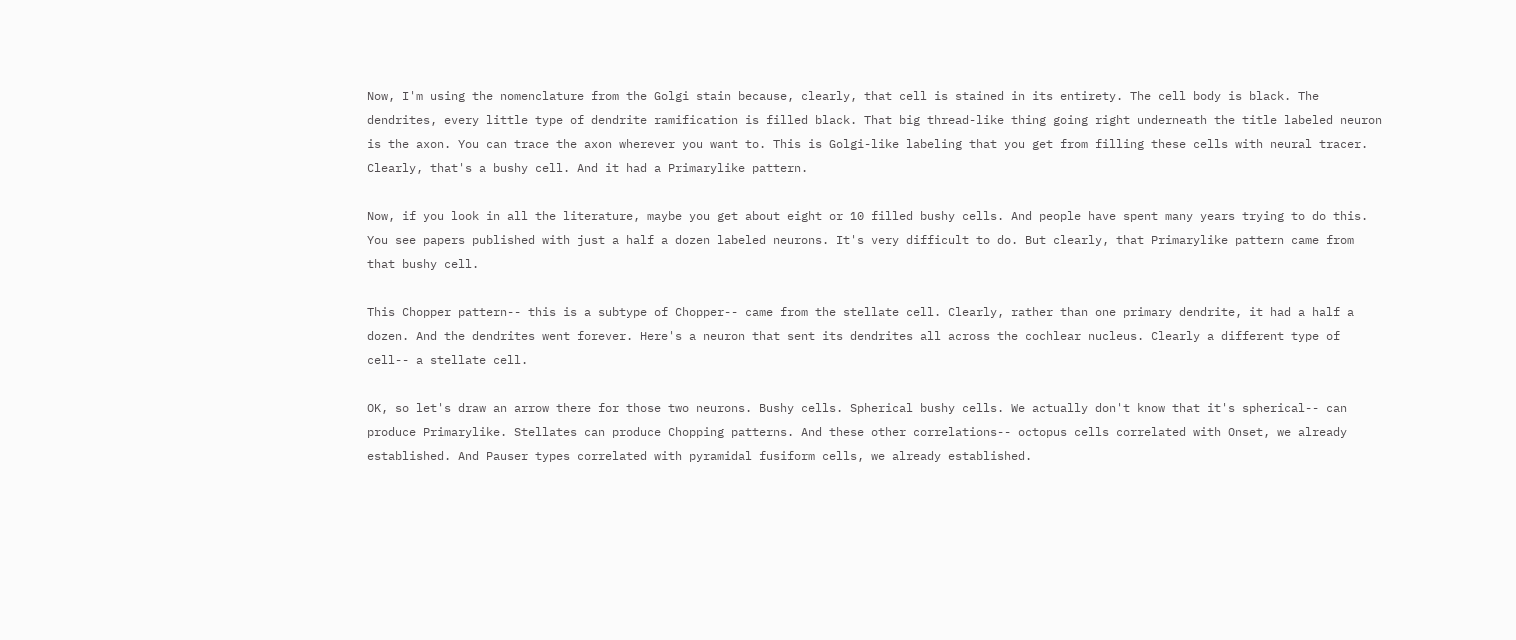Now, I'm using the nomenclature from the Golgi stain because, clearly, that cell is stained in its entirety. The cell body is black. The dendrites, every little type of dendrite ramification is filled black. That big thread-like thing going right underneath the title labeled neuron is the axon. You can trace the axon wherever you want to. This is Golgi-like labeling that you get from filling these cells with neural tracer. Clearly, that's a bushy cell. And it had a Primarylike pattern.

Now, if you look in all the literature, maybe you get about eight or 10 filled bushy cells. And people have spent many years trying to do this. You see papers published with just a half a dozen labeled neurons. It's very difficult to do. But clearly, that Primarylike pattern came from that bushy cell.

This Chopper pattern-- this is a subtype of Chopper-- came from the stellate cell. Clearly, rather than one primary dendrite, it had a half a dozen. And the dendrites went forever. Here's a neuron that sent its dendrites all across the cochlear nucleus. Clearly a different type of cell-- a stellate cell.

OK, so let's draw an arrow there for those two neurons. Bushy cells. Spherical bushy cells. We actually don't know that it's spherical-- can produce Primarylike. Stellates can produce Chopping patterns. And these other correlations-- octopus cells correlated with Onset, we already established. And Pauser types correlated with pyramidal fusiform cells, we already established.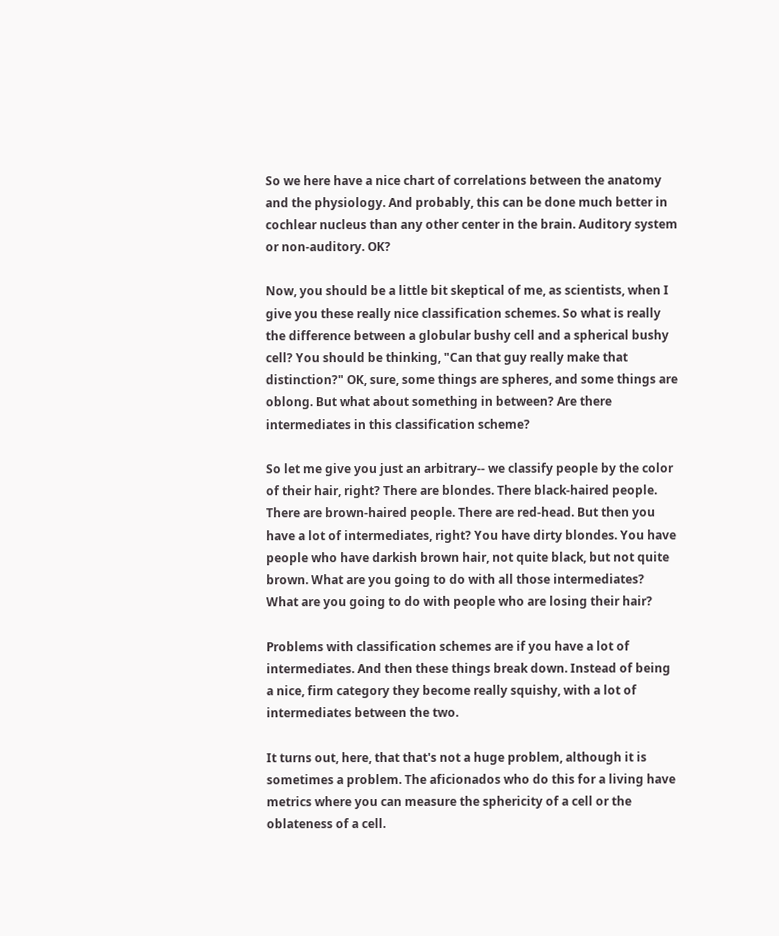So we here have a nice chart of correlations between the anatomy and the physiology. And probably, this can be done much better in cochlear nucleus than any other center in the brain. Auditory system or non-auditory. OK?

Now, you should be a little bit skeptical of me, as scientists, when I give you these really nice classification schemes. So what is really the difference between a globular bushy cell and a spherical bushy cell? You should be thinking, "Can that guy really make that distinction?" OK, sure, some things are spheres, and some things are oblong. But what about something in between? Are there intermediates in this classification scheme?

So let me give you just an arbitrary-- we classify people by the color of their hair, right? There are blondes. There black-haired people. There are brown-haired people. There are red-head. But then you have a lot of intermediates, right? You have dirty blondes. You have people who have darkish brown hair, not quite black, but not quite brown. What are you going to do with all those intermediates? What are you going to do with people who are losing their hair?

Problems with classification schemes are if you have a lot of intermediates. And then these things break down. Instead of being a nice, firm category they become really squishy, with a lot of intermediates between the two.

It turns out, here, that that's not a huge problem, although it is sometimes a problem. The aficionados who do this for a living have metrics where you can measure the sphericity of a cell or the oblateness of a cell.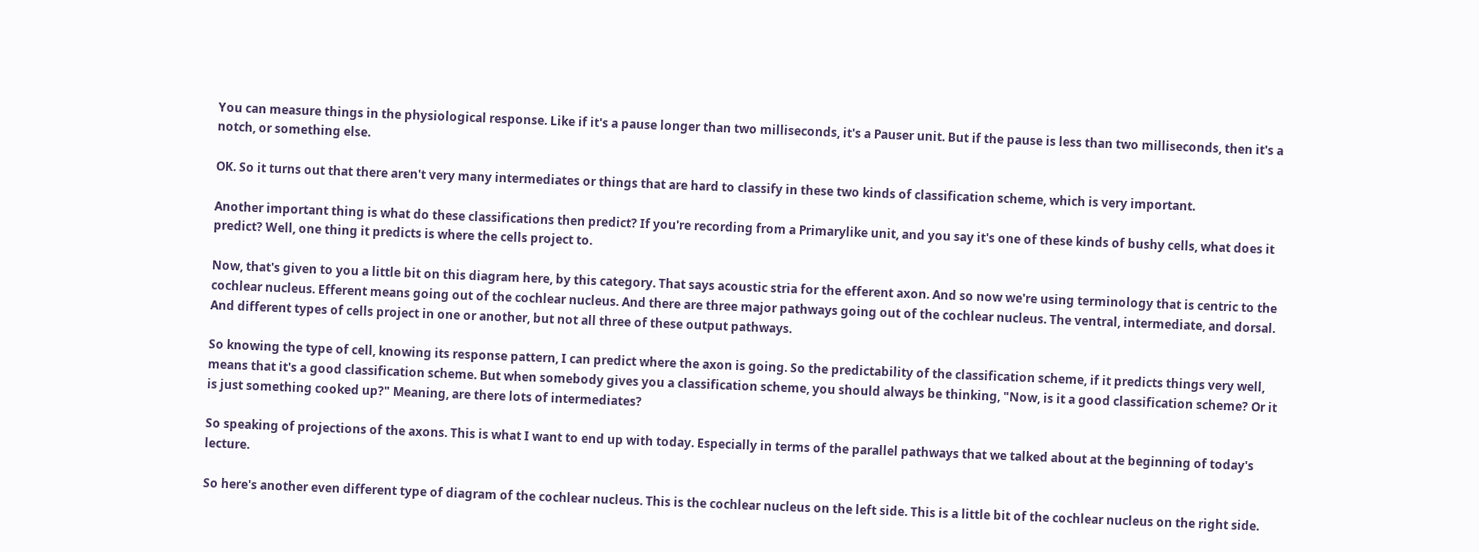You can measure things in the physiological response. Like if it's a pause longer than two milliseconds, it's a Pauser unit. But if the pause is less than two milliseconds, then it's a notch, or something else.

OK. So it turns out that there aren't very many intermediates or things that are hard to classify in these two kinds of classification scheme, which is very important.

Another important thing is what do these classifications then predict? If you're recording from a Primarylike unit, and you say it's one of these kinds of bushy cells, what does it predict? Well, one thing it predicts is where the cells project to.

Now, that's given to you a little bit on this diagram here, by this category. That says acoustic stria for the efferent axon. And so now we're using terminology that is centric to the cochlear nucleus. Efferent means going out of the cochlear nucleus. And there are three major pathways going out of the cochlear nucleus. The ventral, intermediate, and dorsal. And different types of cells project in one or another, but not all three of these output pathways.

So knowing the type of cell, knowing its response pattern, I can predict where the axon is going. So the predictability of the classification scheme, if it predicts things very well, means that it's a good classification scheme. But when somebody gives you a classification scheme, you should always be thinking, "Now, is it a good classification scheme? Or it is just something cooked up?" Meaning, are there lots of intermediates?

So speaking of projections of the axons. This is what I want to end up with today. Especially in terms of the parallel pathways that we talked about at the beginning of today's lecture.

So here's another even different type of diagram of the cochlear nucleus. This is the cochlear nucleus on the left side. This is a little bit of the cochlear nucleus on the right side.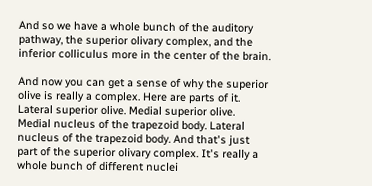And so we have a whole bunch of the auditory pathway, the superior olivary complex, and the inferior colliculus more in the center of the brain.

And now you can get a sense of why the superior olive is really a complex. Here are parts of it. Lateral superior olive. Medial superior olive. Medial nucleus of the trapezoid body. Lateral nucleus of the trapezoid body. And that's just part of the superior olivary complex. It's really a whole bunch of different nuclei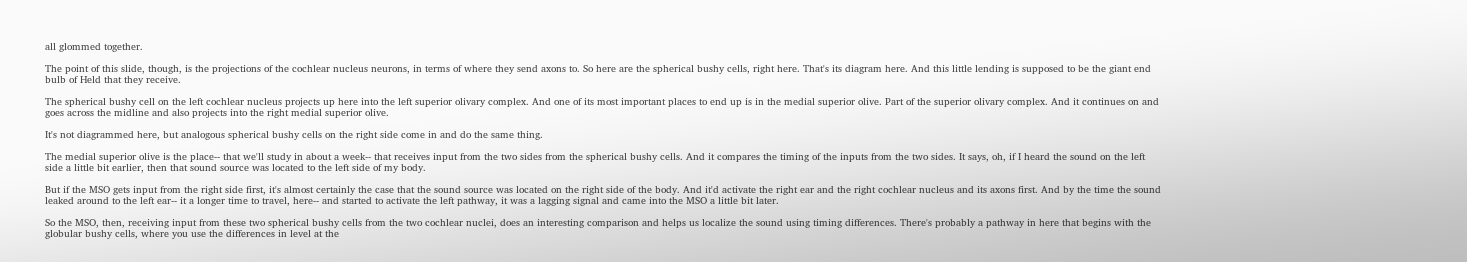all glommed together.

The point of this slide, though, is the projections of the cochlear nucleus neurons, in terms of where they send axons to. So here are the spherical bushy cells, right here. That's its diagram here. And this little lending is supposed to be the giant end bulb of Held that they receive.

The spherical bushy cell on the left cochlear nucleus projects up here into the left superior olivary complex. And one of its most important places to end up is in the medial superior olive. Part of the superior olivary complex. And it continues on and goes across the midline and also projects into the right medial superior olive.

It's not diagrammed here, but analogous spherical bushy cells on the right side come in and do the same thing.

The medial superior olive is the place-- that we'll study in about a week-- that receives input from the two sides from the spherical bushy cells. And it compares the timing of the inputs from the two sides. It says, oh, if I heard the sound on the left side a little bit earlier, then that sound source was located to the left side of my body.

But if the MSO gets input from the right side first, it's almost certainly the case that the sound source was located on the right side of the body. And it'd activate the right ear and the right cochlear nucleus and its axons first. And by the time the sound leaked around to the left ear-- it a longer time to travel, here-- and started to activate the left pathway, it was a lagging signal and came into the MSO a little bit later.

So the MSO, then, receiving input from these two spherical bushy cells from the two cochlear nuclei, does an interesting comparison and helps us localize the sound using timing differences. There's probably a pathway in here that begins with the globular bushy cells, where you use the differences in level at the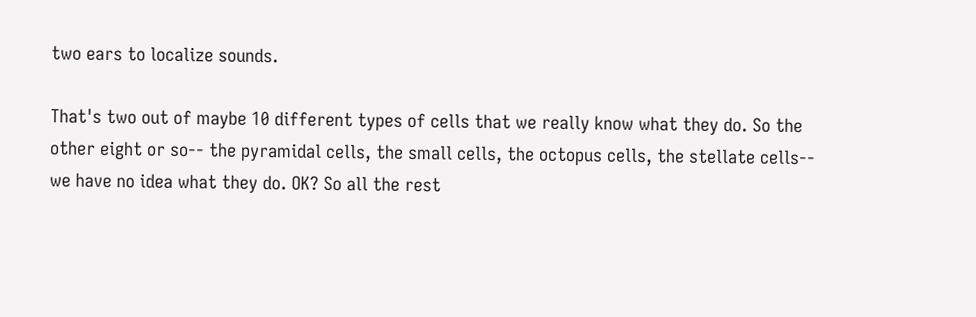two ears to localize sounds.

That's two out of maybe 10 different types of cells that we really know what they do. So the other eight or so-- the pyramidal cells, the small cells, the octopus cells, the stellate cells-- we have no idea what they do. OK? So all the rest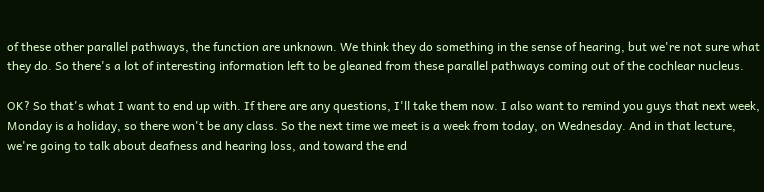of these other parallel pathways, the function are unknown. We think they do something in the sense of hearing, but we're not sure what they do. So there's a lot of interesting information left to be gleaned from these parallel pathways coming out of the cochlear nucleus.

OK? So that's what I want to end up with. If there are any questions, I'll take them now. I also want to remind you guys that next week, Monday is a holiday, so there won't be any class. So the next time we meet is a week from today, on Wednesday. And in that lecture, we're going to talk about deafness and hearing loss, and toward the end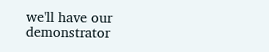we'll have our demonstrator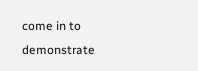come in to demonstrate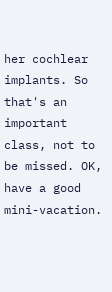her cochlear implants. So that's an important class, not to be missed. OK, have a good mini-vacation.